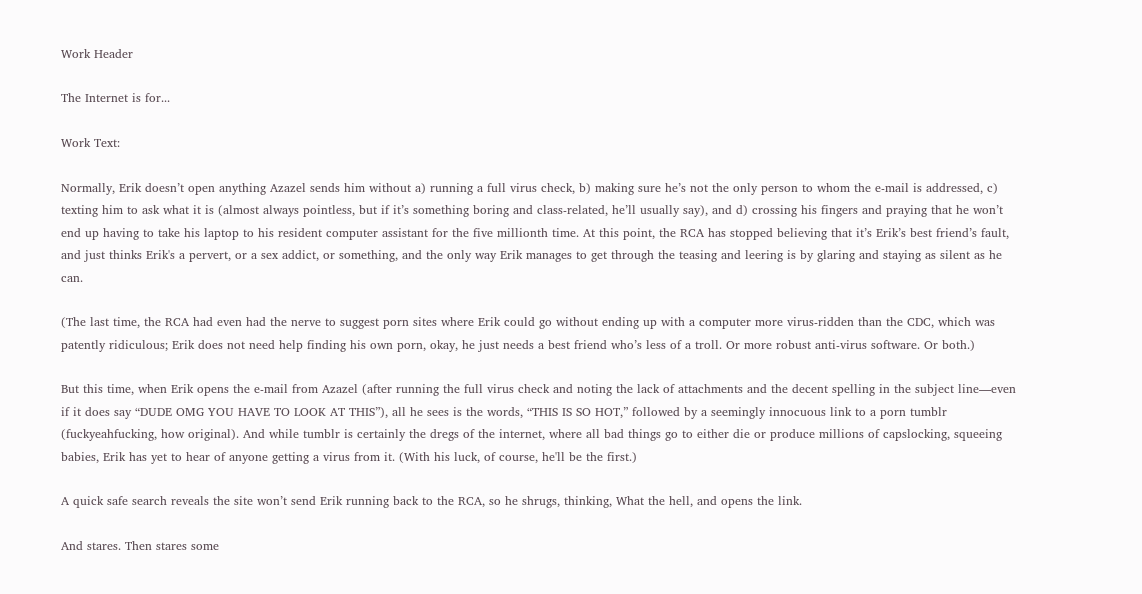Work Header

The Internet is for...

Work Text:

Normally, Erik doesn’t open anything Azazel sends him without a) running a full virus check, b) making sure he’s not the only person to whom the e-mail is addressed, c) texting him to ask what it is (almost always pointless, but if it’s something boring and class-related, he’ll usually say), and d) crossing his fingers and praying that he won’t end up having to take his laptop to his resident computer assistant for the five millionth time. At this point, the RCA has stopped believing that it’s Erik’s best friend’s fault, and just thinks Erik's a pervert, or a sex addict, or something, and the only way Erik manages to get through the teasing and leering is by glaring and staying as silent as he can.

(The last time, the RCA had even had the nerve to suggest porn sites where Erik could go without ending up with a computer more virus-ridden than the CDC, which was patently ridiculous; Erik does not need help finding his own porn, okay, he just needs a best friend who’s less of a troll. Or more robust anti-virus software. Or both.)

But this time, when Erik opens the e-mail from Azazel (after running the full virus check and noting the lack of attachments and the decent spelling in the subject line—even if it does say “DUDE OMG YOU HAVE TO LOOK AT THIS”), all he sees is the words, “THIS IS SO HOT,” followed by a seemingly innocuous link to a porn tumblr (fuckyeahfucking, how original). And while tumblr is certainly the dregs of the internet, where all bad things go to either die or produce millions of capslocking, squeeing babies, Erik has yet to hear of anyone getting a virus from it. (With his luck, of course, he'll be the first.)

A quick safe search reveals the site won’t send Erik running back to the RCA, so he shrugs, thinking, What the hell, and opens the link.

And stares. Then stares some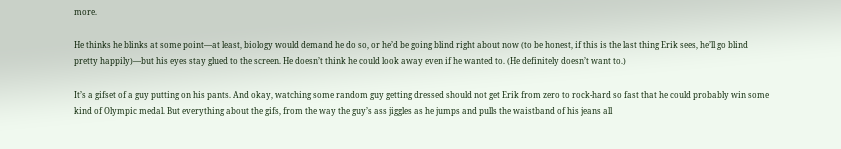more.

He thinks he blinks at some point—at least, biology would demand he do so, or he’d be going blind right about now (to be honest, if this is the last thing Erik sees, he’ll go blind pretty happily)—but his eyes stay glued to the screen. He doesn’t think he could look away even if he wanted to. (He definitely doesn’t want to.)

It’s a gifset of a guy putting on his pants. And okay, watching some random guy getting dressed should not get Erik from zero to rock-hard so fast that he could probably win some kind of Olympic medal. But everything about the gifs, from the way the guy’s ass jiggles as he jumps and pulls the waistband of his jeans all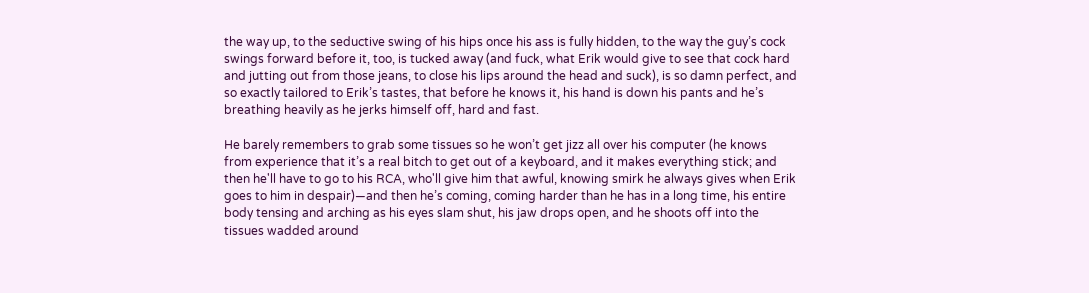the way up, to the seductive swing of his hips once his ass is fully hidden, to the way the guy’s cock swings forward before it, too, is tucked away (and fuck, what Erik would give to see that cock hard and jutting out from those jeans, to close his lips around the head and suck), is so damn perfect, and so exactly tailored to Erik’s tastes, that before he knows it, his hand is down his pants and he’s breathing heavily as he jerks himself off, hard and fast.

He barely remembers to grab some tissues so he won’t get jizz all over his computer (he knows from experience that it’s a real bitch to get out of a keyboard, and it makes everything stick; and then he'll have to go to his RCA, who'll give him that awful, knowing smirk he always gives when Erik goes to him in despair)—and then he’s coming, coming harder than he has in a long time, his entire body tensing and arching as his eyes slam shut, his jaw drops open, and he shoots off into the tissues wadded around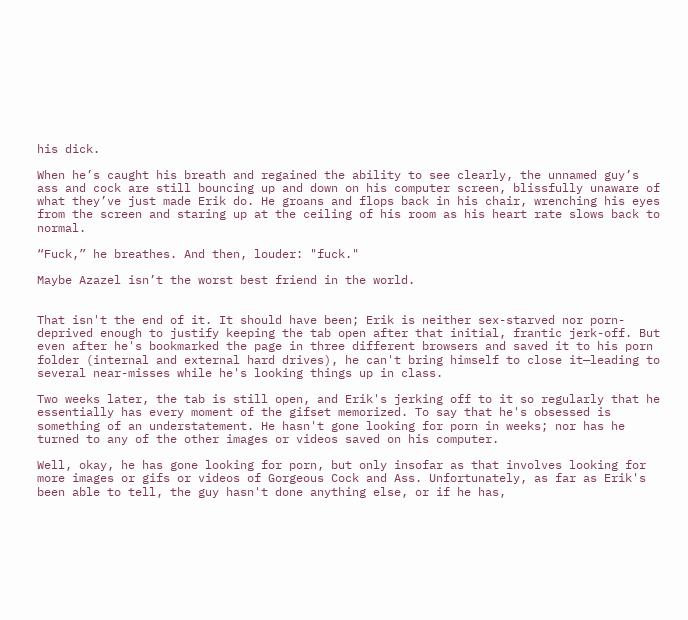his dick.

When he’s caught his breath and regained the ability to see clearly, the unnamed guy’s ass and cock are still bouncing up and down on his computer screen, blissfully unaware of what they’ve just made Erik do. He groans and flops back in his chair, wrenching his eyes from the screen and staring up at the ceiling of his room as his heart rate slows back to normal.

“Fuck,” he breathes. And then, louder: "fuck."

Maybe Azazel isn’t the worst best friend in the world.


That isn't the end of it. It should have been; Erik is neither sex-starved nor porn-deprived enough to justify keeping the tab open after that initial, frantic jerk-off. But even after he's bookmarked the page in three different browsers and saved it to his porn folder (internal and external hard drives), he can't bring himself to close it—leading to several near-misses while he's looking things up in class.

Two weeks later, the tab is still open, and Erik's jerking off to it so regularly that he essentially has every moment of the gifset memorized. To say that he's obsessed is something of an understatement. He hasn't gone looking for porn in weeks; nor has he turned to any of the other images or videos saved on his computer.

Well, okay, he has gone looking for porn, but only insofar as that involves looking for more images or gifs or videos of Gorgeous Cock and Ass. Unfortunately, as far as Erik's been able to tell, the guy hasn't done anything else, or if he has,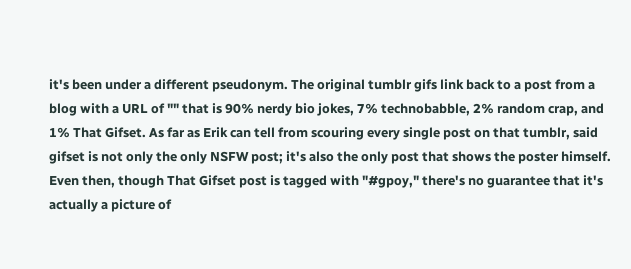it's been under a different pseudonym. The original tumblr gifs link back to a post from a blog with a URL of "" that is 90% nerdy bio jokes, 7% technobabble, 2% random crap, and 1% That Gifset. As far as Erik can tell from scouring every single post on that tumblr, said gifset is not only the only NSFW post; it's also the only post that shows the poster himself. Even then, though That Gifset post is tagged with "#gpoy," there's no guarantee that it's actually a picture of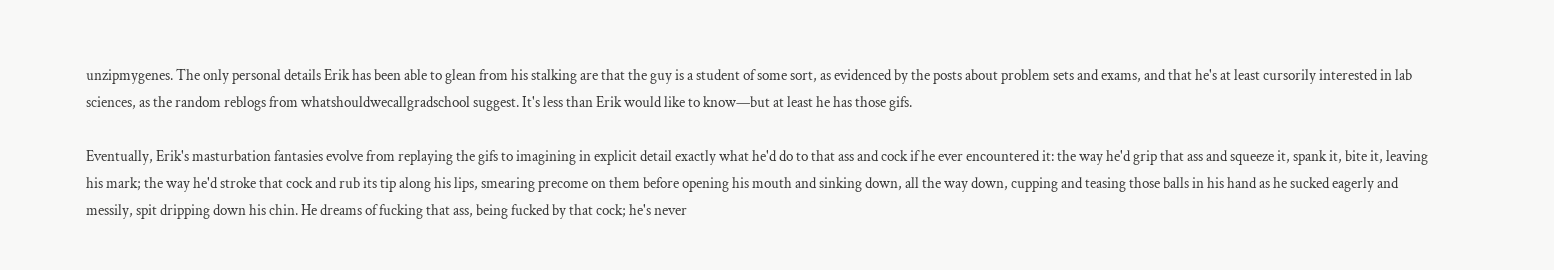unzipmygenes. The only personal details Erik has been able to glean from his stalking are that the guy is a student of some sort, as evidenced by the posts about problem sets and exams, and that he's at least cursorily interested in lab sciences, as the random reblogs from whatshouldwecallgradschool suggest. It's less than Erik would like to know—but at least he has those gifs.

Eventually, Erik's masturbation fantasies evolve from replaying the gifs to imagining in explicit detail exactly what he'd do to that ass and cock if he ever encountered it: the way he'd grip that ass and squeeze it, spank it, bite it, leaving his mark; the way he'd stroke that cock and rub its tip along his lips, smearing precome on them before opening his mouth and sinking down, all the way down, cupping and teasing those balls in his hand as he sucked eagerly and messily, spit dripping down his chin. He dreams of fucking that ass, being fucked by that cock; he's never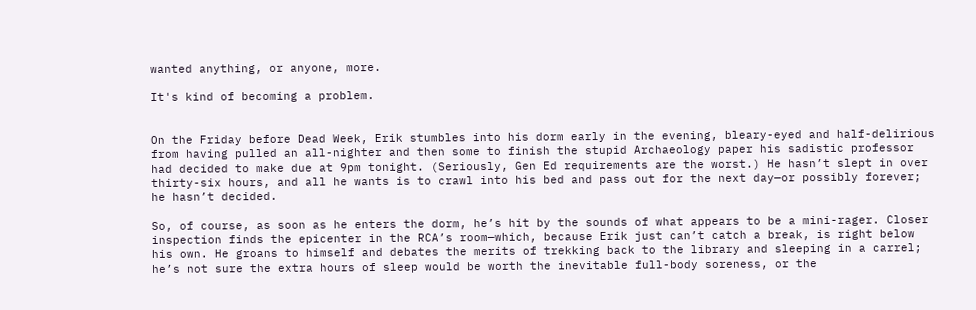wanted anything, or anyone, more.

It's kind of becoming a problem.


On the Friday before Dead Week, Erik stumbles into his dorm early in the evening, bleary-eyed and half-delirious from having pulled an all-nighter and then some to finish the stupid Archaeology paper his sadistic professor had decided to make due at 9pm tonight. (Seriously, Gen Ed requirements are the worst.) He hasn’t slept in over thirty-six hours, and all he wants is to crawl into his bed and pass out for the next day—or possibly forever; he hasn’t decided.

So, of course, as soon as he enters the dorm, he’s hit by the sounds of what appears to be a mini-rager. Closer inspection finds the epicenter in the RCA’s room—which, because Erik just can’t catch a break, is right below his own. He groans to himself and debates the merits of trekking back to the library and sleeping in a carrel; he’s not sure the extra hours of sleep would be worth the inevitable full-body soreness, or the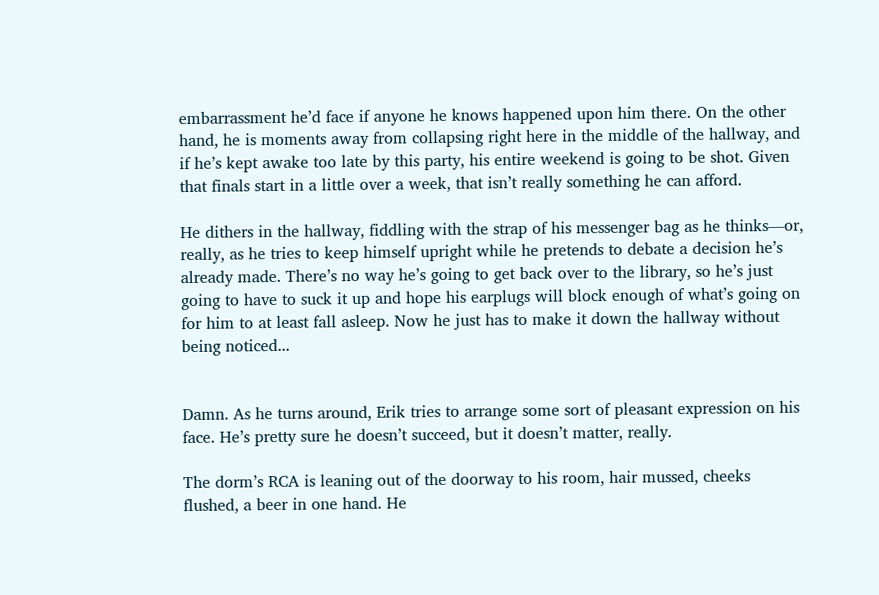embarrassment he’d face if anyone he knows happened upon him there. On the other hand, he is moments away from collapsing right here in the middle of the hallway, and if he’s kept awake too late by this party, his entire weekend is going to be shot. Given that finals start in a little over a week, that isn’t really something he can afford.

He dithers in the hallway, fiddling with the strap of his messenger bag as he thinks—or, really, as he tries to keep himself upright while he pretends to debate a decision he’s already made. There’s no way he’s going to get back over to the library, so he’s just going to have to suck it up and hope his earplugs will block enough of what’s going on for him to at least fall asleep. Now he just has to make it down the hallway without being noticed...


Damn. As he turns around, Erik tries to arrange some sort of pleasant expression on his face. He’s pretty sure he doesn’t succeed, but it doesn’t matter, really.

The dorm’s RCA is leaning out of the doorway to his room, hair mussed, cheeks flushed, a beer in one hand. He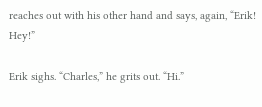reaches out with his other hand and says, again, “Erik! Hey!”

Erik sighs. “Charles,” he grits out. “Hi.”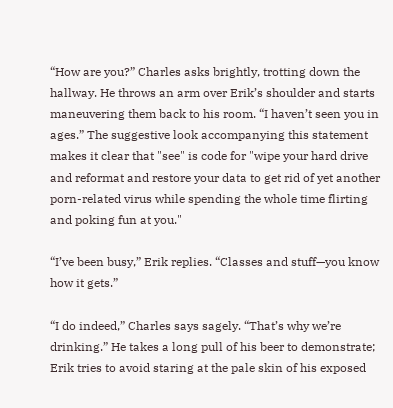“How are you?” Charles asks brightly, trotting down the hallway. He throws an arm over Erik’s shoulder and starts maneuvering them back to his room. “I haven’t seen you in ages.” The suggestive look accompanying this statement makes it clear that "see" is code for "wipe your hard drive and reformat and restore your data to get rid of yet another porn-related virus while spending the whole time flirting and poking fun at you."

“I’ve been busy,” Erik replies. “Classes and stuff—you know how it gets.”

“I do indeed,” Charles says sagely. “That’s why we’re drinking.” He takes a long pull of his beer to demonstrate; Erik tries to avoid staring at the pale skin of his exposed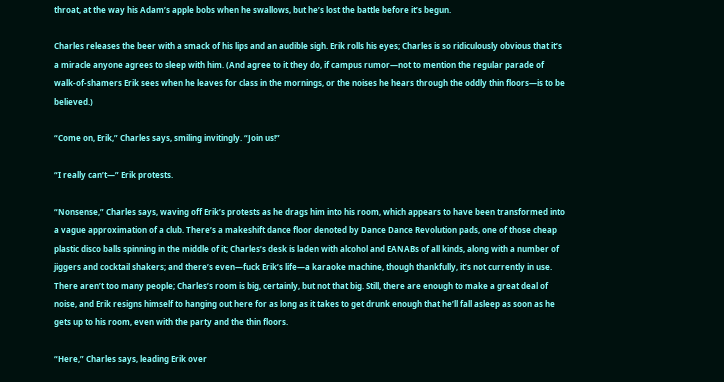throat, at the way his Adam’s apple bobs when he swallows, but he’s lost the battle before it’s begun.

Charles releases the beer with a smack of his lips and an audible sigh. Erik rolls his eyes; Charles is so ridiculously obvious that it’s a miracle anyone agrees to sleep with him. (And agree to it they do, if campus rumor—not to mention the regular parade of walk-of-shamers Erik sees when he leaves for class in the mornings, or the noises he hears through the oddly thin floors—is to be believed.)

“Come on, Erik,” Charles says, smiling invitingly. “Join us!”

“I really can’t—” Erik protests.

“Nonsense,” Charles says, waving off Erik’s protests as he drags him into his room, which appears to have been transformed into a vague approximation of a club. There’s a makeshift dance floor denoted by Dance Dance Revolution pads, one of those cheap plastic disco balls spinning in the middle of it; Charles’s desk is laden with alcohol and EANABs of all kinds, along with a number of jiggers and cocktail shakers; and there’s even—fuck Erik’s life—a karaoke machine, though thankfully, it’s not currently in use. There aren’t too many people; Charles’s room is big, certainly, but not that big. Still, there are enough to make a great deal of noise, and Erik resigns himself to hanging out here for as long as it takes to get drunk enough that he’ll fall asleep as soon as he gets up to his room, even with the party and the thin floors.

“Here,” Charles says, leading Erik over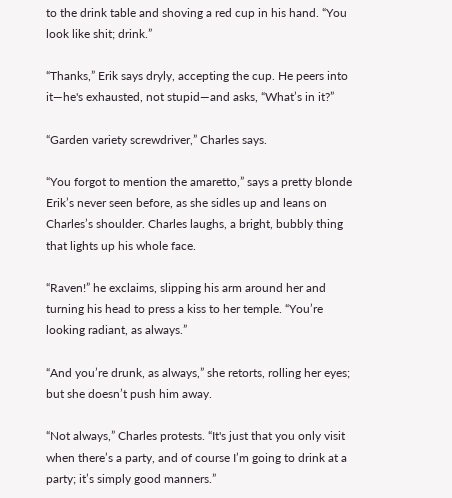to the drink table and shoving a red cup in his hand. “You look like shit; drink.”

“Thanks,” Erik says dryly, accepting the cup. He peers into it—he's exhausted, not stupid—and asks, “What’s in it?”

“Garden variety screwdriver,” Charles says.

“You forgot to mention the amaretto,” says a pretty blonde Erik’s never seen before, as she sidles up and leans on Charles’s shoulder. Charles laughs, a bright, bubbly thing that lights up his whole face.

“Raven!” he exclaims, slipping his arm around her and turning his head to press a kiss to her temple. “You’re looking radiant, as always.”

“And you’re drunk, as always,” she retorts, rolling her eyes; but she doesn’t push him away.

“Not always,” Charles protests. “It's just that you only visit when there’s a party, and of course I’m going to drink at a party; it’s simply good manners.”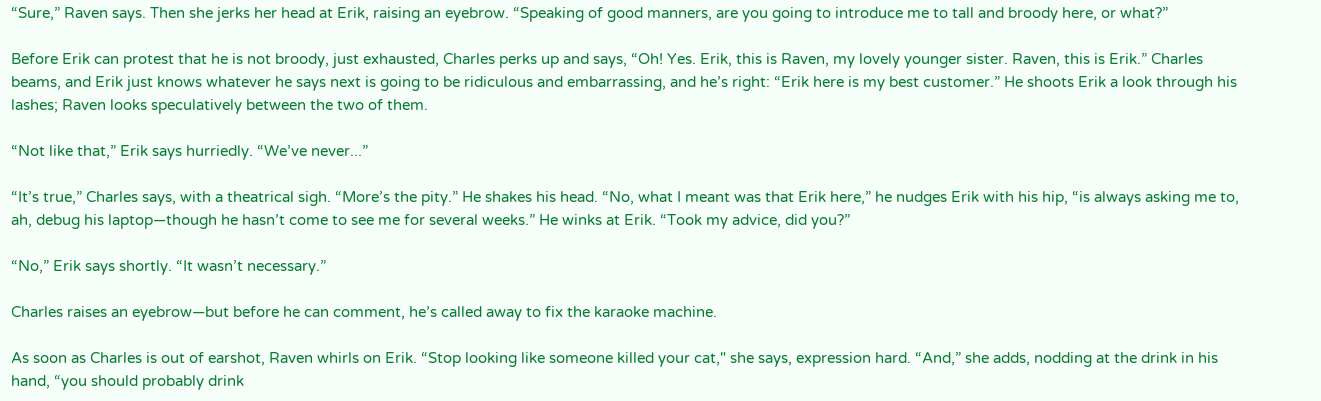“Sure,” Raven says. Then she jerks her head at Erik, raising an eyebrow. “Speaking of good manners, are you going to introduce me to tall and broody here, or what?”

Before Erik can protest that he is not broody, just exhausted, Charles perks up and says, “Oh! Yes. Erik, this is Raven, my lovely younger sister. Raven, this is Erik.” Charles beams, and Erik just knows whatever he says next is going to be ridiculous and embarrassing, and he’s right: “Erik here is my best customer.” He shoots Erik a look through his lashes; Raven looks speculatively between the two of them.

“Not like that,” Erik says hurriedly. “We’ve never...”

“It’s true,” Charles says, with a theatrical sigh. “More’s the pity.” He shakes his head. “No, what I meant was that Erik here,” he nudges Erik with his hip, “is always asking me to, ah, debug his laptop—though he hasn’t come to see me for several weeks.” He winks at Erik. “Took my advice, did you?”

“No,” Erik says shortly. “It wasn’t necessary.”

Charles raises an eyebrow—but before he can comment, he’s called away to fix the karaoke machine.

As soon as Charles is out of earshot, Raven whirls on Erik. “Stop looking like someone killed your cat," she says, expression hard. “And,” she adds, nodding at the drink in his hand, “you should probably drink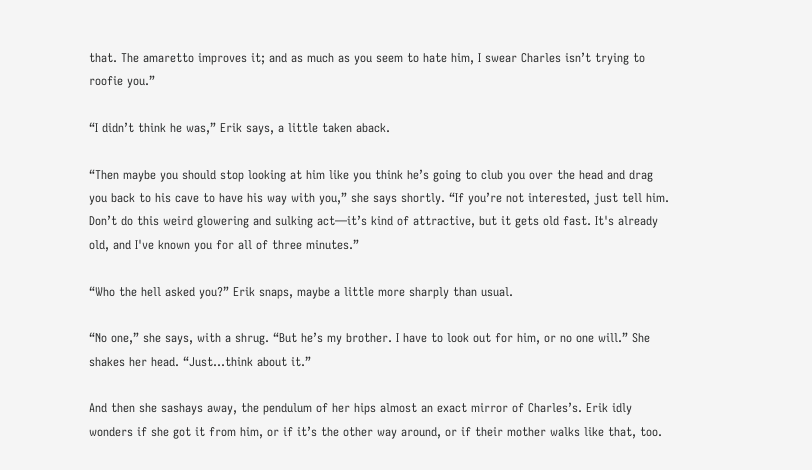that. The amaretto improves it; and as much as you seem to hate him, I swear Charles isn’t trying to roofie you.”

“I didn’t think he was,” Erik says, a little taken aback.

“Then maybe you should stop looking at him like you think he’s going to club you over the head and drag you back to his cave to have his way with you,” she says shortly. “If you’re not interested, just tell him. Don’t do this weird glowering and sulking act—it’s kind of attractive, but it gets old fast. It's already old, and I've known you for all of three minutes.”

“Who the hell asked you?” Erik snaps, maybe a little more sharply than usual.

“No one,” she says, with a shrug. “But he’s my brother. I have to look out for him, or no one will.” She shakes her head. “Just...think about it.”

And then she sashays away, the pendulum of her hips almost an exact mirror of Charles’s. Erik idly wonders if she got it from him, or if it’s the other way around, or if their mother walks like that, too.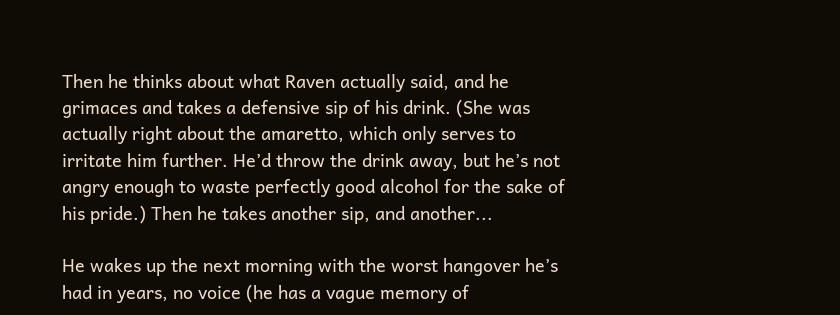Then he thinks about what Raven actually said, and he grimaces and takes a defensive sip of his drink. (She was actually right about the amaretto, which only serves to irritate him further. He’d throw the drink away, but he’s not angry enough to waste perfectly good alcohol for the sake of his pride.) Then he takes another sip, and another...

He wakes up the next morning with the worst hangover he’s had in years, no voice (he has a vague memory of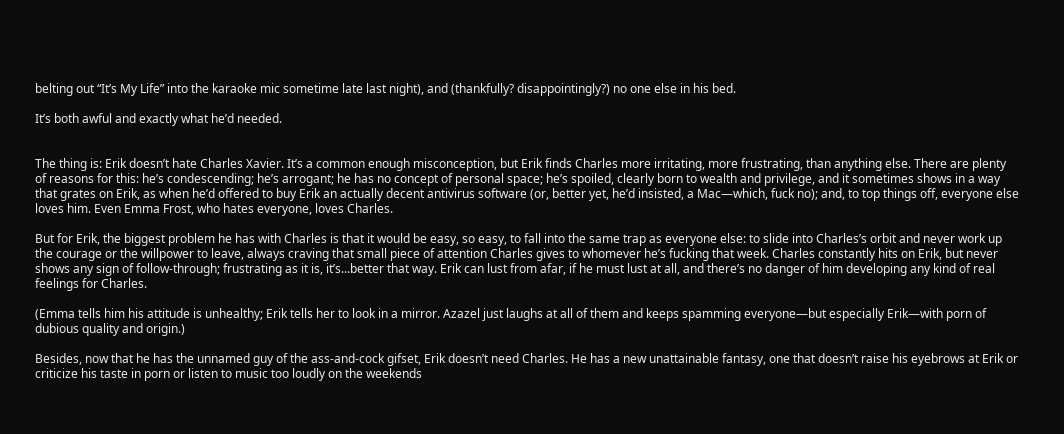belting out “It’s My Life” into the karaoke mic sometime late last night), and (thankfully? disappointingly?) no one else in his bed.

It’s both awful and exactly what he’d needed.


The thing is: Erik doesn’t hate Charles Xavier. It’s a common enough misconception, but Erik finds Charles more irritating, more frustrating, than anything else. There are plenty of reasons for this: he’s condescending; he’s arrogant; he has no concept of personal space; he’s spoiled, clearly born to wealth and privilege, and it sometimes shows in a way that grates on Erik, as when he’d offered to buy Erik an actually decent antivirus software (or, better yet, he’d insisted, a Mac—which, fuck no); and, to top things off, everyone else loves him. Even Emma Frost, who hates everyone, loves Charles.

But for Erik, the biggest problem he has with Charles is that it would be easy, so easy, to fall into the same trap as everyone else: to slide into Charles’s orbit and never work up the courage or the willpower to leave, always craving that small piece of attention Charles gives to whomever he’s fucking that week. Charles constantly hits on Erik, but never shows any sign of follow-through; frustrating as it is, it’s...better that way. Erik can lust from afar, if he must lust at all, and there’s no danger of him developing any kind of real feelings for Charles.

(Emma tells him his attitude is unhealthy; Erik tells her to look in a mirror. Azazel just laughs at all of them and keeps spamming everyone—but especially Erik—with porn of dubious quality and origin.)

Besides, now that he has the unnamed guy of the ass-and-cock gifset, Erik doesn’t need Charles. He has a new unattainable fantasy, one that doesn’t raise his eyebrows at Erik or criticize his taste in porn or listen to music too loudly on the weekends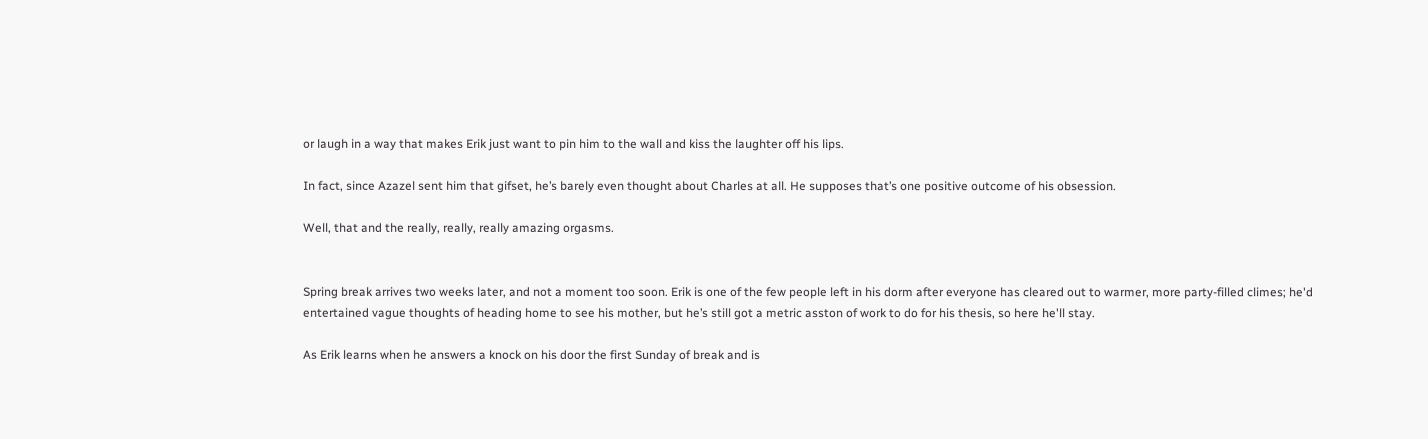or laugh in a way that makes Erik just want to pin him to the wall and kiss the laughter off his lips.

In fact, since Azazel sent him that gifset, he’s barely even thought about Charles at all. He supposes that’s one positive outcome of his obsession.

Well, that and the really, really, really amazing orgasms.


Spring break arrives two weeks later, and not a moment too soon. Erik is one of the few people left in his dorm after everyone has cleared out to warmer, more party-filled climes; he'd entertained vague thoughts of heading home to see his mother, but he’s still got a metric asston of work to do for his thesis, so here he'll stay.

As Erik learns when he answers a knock on his door the first Sunday of break and is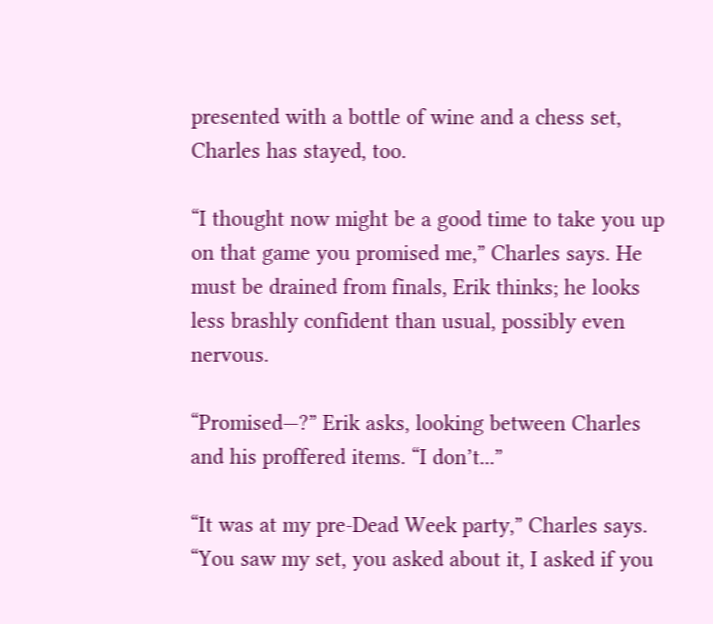presented with a bottle of wine and a chess set, Charles has stayed, too.

“I thought now might be a good time to take you up on that game you promised me,” Charles says. He must be drained from finals, Erik thinks; he looks less brashly confident than usual, possibly even nervous.

“Promised—?” Erik asks, looking between Charles and his proffered items. “I don’t...”

“It was at my pre-Dead Week party,” Charles says. “You saw my set, you asked about it, I asked if you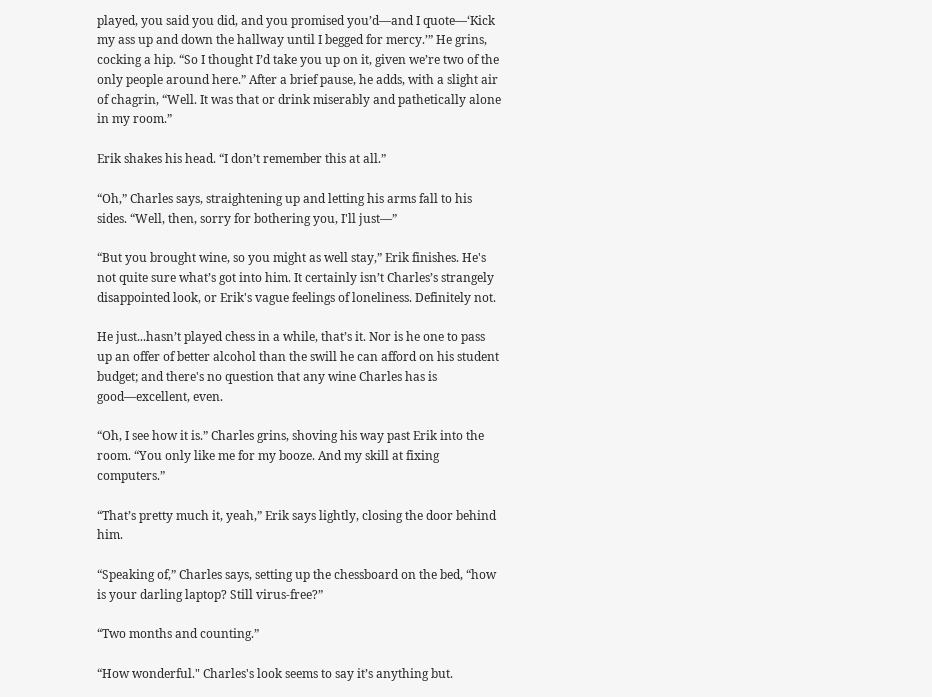played, you said you did, and you promised you’d—and I quote—‘Kick my ass up and down the hallway until I begged for mercy.’” He grins, cocking a hip. “So I thought I’d take you up on it, given we’re two of the only people around here.” After a brief pause, he adds, with a slight air of chagrin, “Well. It was that or drink miserably and pathetically alone in my room.”

Erik shakes his head. “I don’t remember this at all.”

“Oh,” Charles says, straightening up and letting his arms fall to his sides. “Well, then, sorry for bothering you, I'll just—”

“But you brought wine, so you might as well stay,” Erik finishes. He's not quite sure what’s got into him. It certainly isn’t Charles’s strangely disappointed look, or Erik's vague feelings of loneliness. Definitely not.

He just...hasn’t played chess in a while, that’s it. Nor is he one to pass up an offer of better alcohol than the swill he can afford on his student budget; and there's no question that any wine Charles has is good—excellent, even.

“Oh, I see how it is.” Charles grins, shoving his way past Erik into the room. “You only like me for my booze. And my skill at fixing computers.”

“That’s pretty much it, yeah,” Erik says lightly, closing the door behind him.

“Speaking of,” Charles says, setting up the chessboard on the bed, “how is your darling laptop? Still virus-free?”

“Two months and counting.”

“How wonderful." Charles's look seems to say it’s anything but.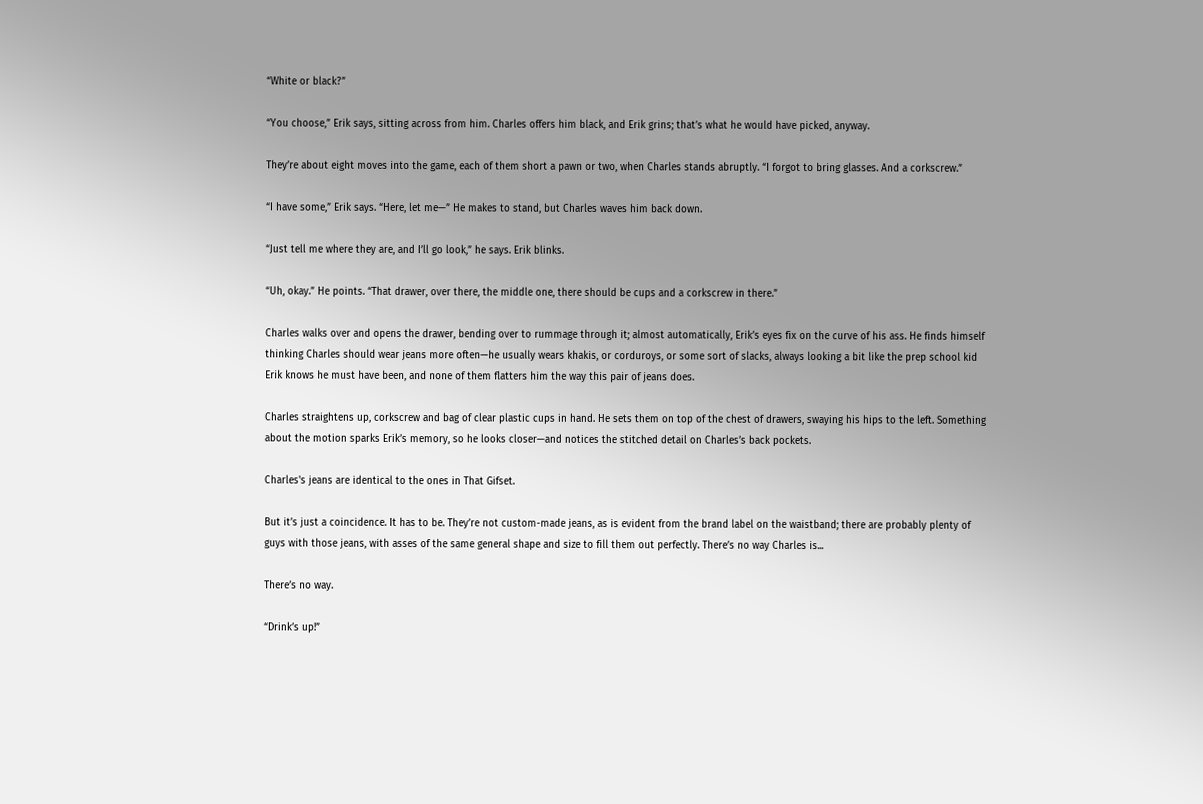“White or black?”

“You choose,” Erik says, sitting across from him. Charles offers him black, and Erik grins; that’s what he would have picked, anyway.

They’re about eight moves into the game, each of them short a pawn or two, when Charles stands abruptly. “I forgot to bring glasses. And a corkscrew.”

“I have some,” Erik says. “Here, let me—” He makes to stand, but Charles waves him back down.

“Just tell me where they are, and I’ll go look,” he says. Erik blinks.

“Uh, okay.” He points. “That drawer, over there, the middle one, there should be cups and a corkscrew in there.”

Charles walks over and opens the drawer, bending over to rummage through it; almost automatically, Erik’s eyes fix on the curve of his ass. He finds himself thinking Charles should wear jeans more often—he usually wears khakis, or corduroys, or some sort of slacks, always looking a bit like the prep school kid Erik knows he must have been, and none of them flatters him the way this pair of jeans does.

Charles straightens up, corkscrew and bag of clear plastic cups in hand. He sets them on top of the chest of drawers, swaying his hips to the left. Something about the motion sparks Erik’s memory, so he looks closer—and notices the stitched detail on Charles’s back pockets.

Charles's jeans are identical to the ones in That Gifset.

But it’s just a coincidence. It has to be. They’re not custom-made jeans, as is evident from the brand label on the waistband; there are probably plenty of guys with those jeans, with asses of the same general shape and size to fill them out perfectly. There’s no way Charles is...

There’s no way.

“Drink’s up!”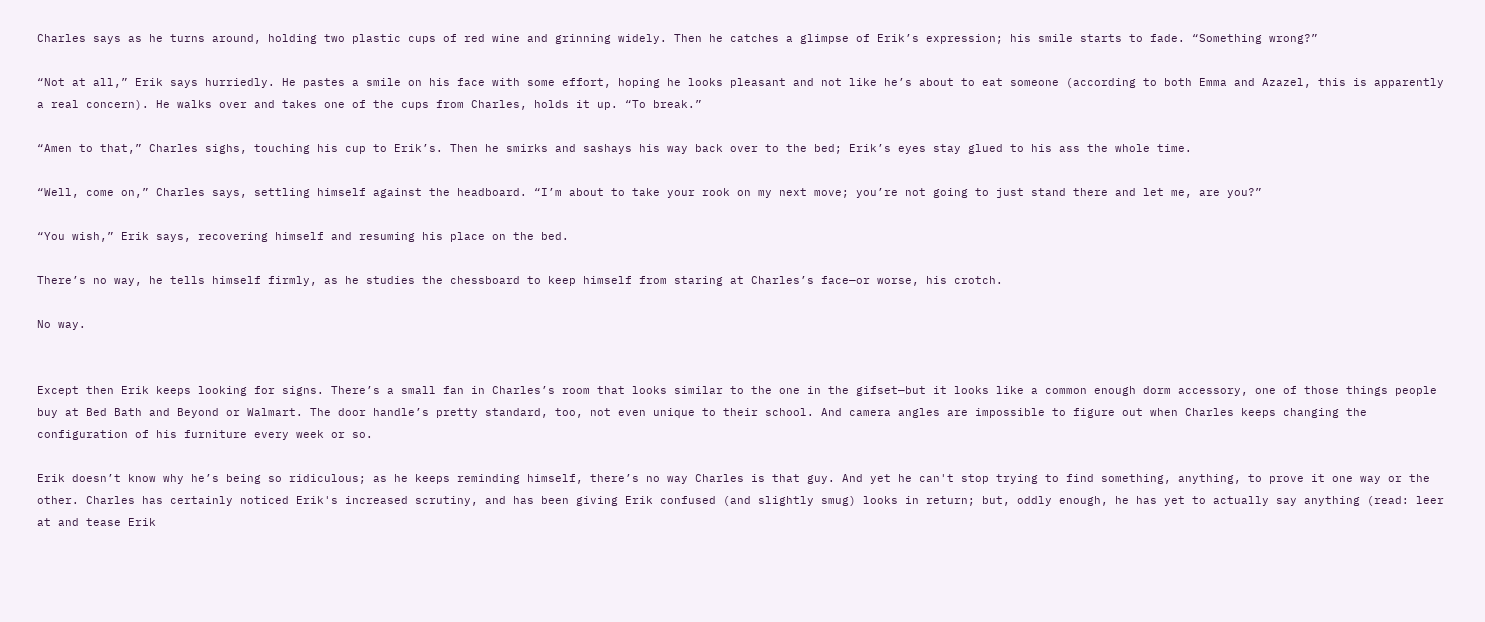Charles says as he turns around, holding two plastic cups of red wine and grinning widely. Then he catches a glimpse of Erik’s expression; his smile starts to fade. “Something wrong?”

“Not at all,” Erik says hurriedly. He pastes a smile on his face with some effort, hoping he looks pleasant and not like he’s about to eat someone (according to both Emma and Azazel, this is apparently a real concern). He walks over and takes one of the cups from Charles, holds it up. “To break.”

“Amen to that,” Charles sighs, touching his cup to Erik’s. Then he smirks and sashays his way back over to the bed; Erik’s eyes stay glued to his ass the whole time.

“Well, come on,” Charles says, settling himself against the headboard. “I’m about to take your rook on my next move; you’re not going to just stand there and let me, are you?”

“You wish,” Erik says, recovering himself and resuming his place on the bed.

There’s no way, he tells himself firmly, as he studies the chessboard to keep himself from staring at Charles’s face—or worse, his crotch.

No way.


Except then Erik keeps looking for signs. There’s a small fan in Charles’s room that looks similar to the one in the gifset—but it looks like a common enough dorm accessory, one of those things people buy at Bed Bath and Beyond or Walmart. The door handle’s pretty standard, too, not even unique to their school. And camera angles are impossible to figure out when Charles keeps changing the configuration of his furniture every week or so.

Erik doesn’t know why he’s being so ridiculous; as he keeps reminding himself, there’s no way Charles is that guy. And yet he can't stop trying to find something, anything, to prove it one way or the other. Charles has certainly noticed Erik's increased scrutiny, and has been giving Erik confused (and slightly smug) looks in return; but, oddly enough, he has yet to actually say anything (read: leer at and tease Erik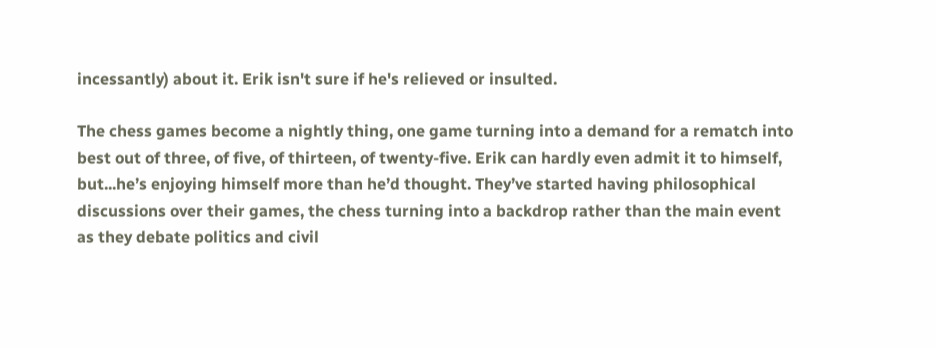incessantly) about it. Erik isn't sure if he's relieved or insulted.

The chess games become a nightly thing, one game turning into a demand for a rematch into best out of three, of five, of thirteen, of twenty-five. Erik can hardly even admit it to himself, but...he’s enjoying himself more than he’d thought. They’ve started having philosophical discussions over their games, the chess turning into a backdrop rather than the main event as they debate politics and civil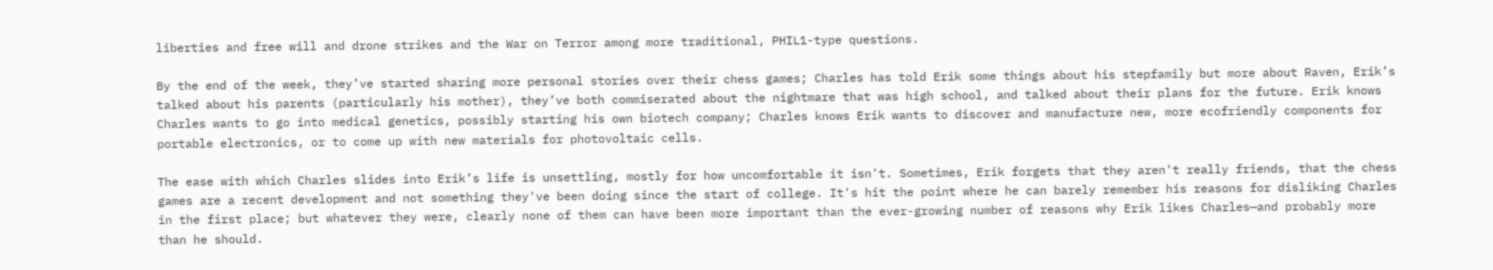liberties and free will and drone strikes and the War on Terror among more traditional, PHIL1-type questions.

By the end of the week, they’ve started sharing more personal stories over their chess games; Charles has told Erik some things about his stepfamily but more about Raven, Erik’s talked about his parents (particularly his mother), they’ve both commiserated about the nightmare that was high school, and talked about their plans for the future. Erik knows Charles wants to go into medical genetics, possibly starting his own biotech company; Charles knows Erik wants to discover and manufacture new, more ecofriendly components for portable electronics, or to come up with new materials for photovoltaic cells.

The ease with which Charles slides into Erik’s life is unsettling, mostly for how uncomfortable it isn't. Sometimes, Erik forgets that they aren't really friends, that the chess games are a recent development and not something they've been doing since the start of college. It's hit the point where he can barely remember his reasons for disliking Charles in the first place; but whatever they were, clearly none of them can have been more important than the ever-growing number of reasons why Erik likes Charles—and probably more than he should.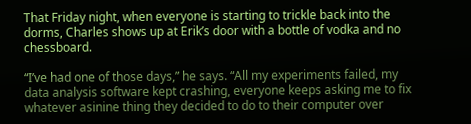That Friday night, when everyone is starting to trickle back into the dorms, Charles shows up at Erik’s door with a bottle of vodka and no chessboard.

“I’ve had one of those days,” he says. “All my experiments failed, my data analysis software kept crashing, everyone keeps asking me to fix whatever asinine thing they decided to do to their computer over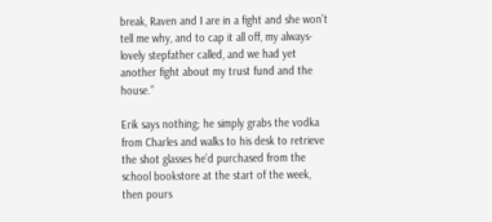break, Raven and I are in a fight and she won’t tell me why, and to cap it all off, my always-lovely stepfather called, and we had yet another fight about my trust fund and the house.”

Erik says nothing; he simply grabs the vodka from Charles and walks to his desk to retrieve the shot glasses he’d purchased from the school bookstore at the start of the week, then pours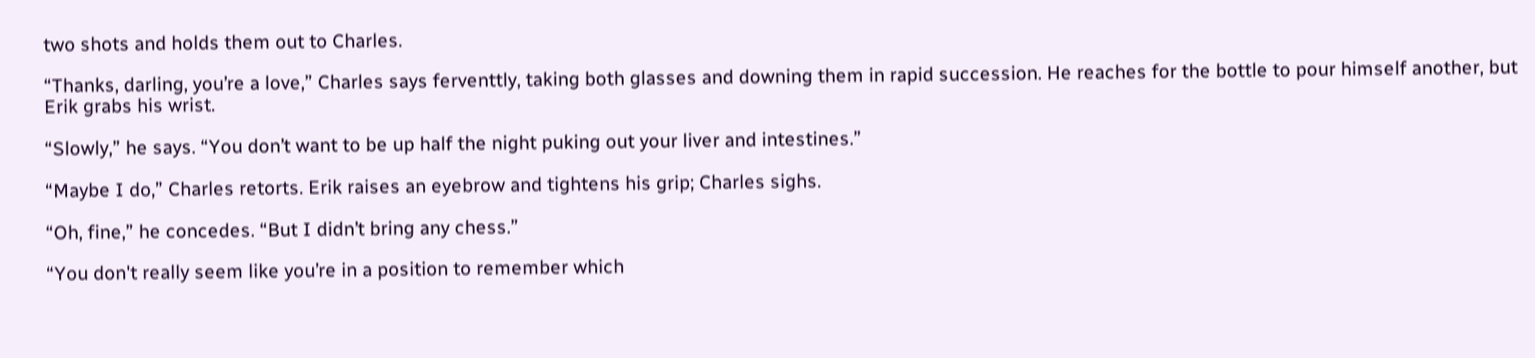two shots and holds them out to Charles.

“Thanks, darling, you’re a love,” Charles says ferventtly, taking both glasses and downing them in rapid succession. He reaches for the bottle to pour himself another, but Erik grabs his wrist.

“Slowly,” he says. “You don’t want to be up half the night puking out your liver and intestines.”

“Maybe I do,” Charles retorts. Erik raises an eyebrow and tightens his grip; Charles sighs.

“Oh, fine,” he concedes. “But I didn’t bring any chess.”

“You don't really seem like you’re in a position to remember which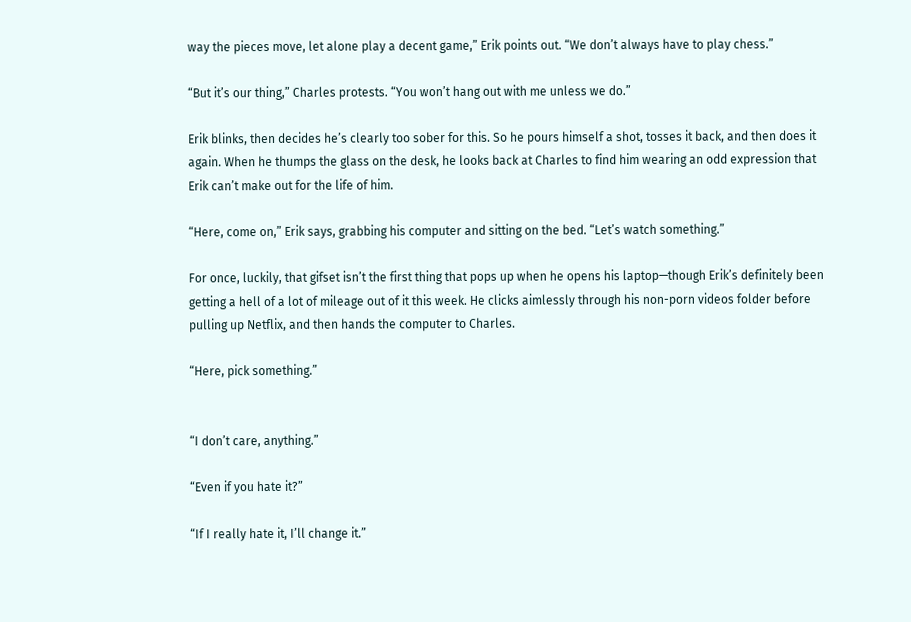way the pieces move, let alone play a decent game,” Erik points out. “We don’t always have to play chess.”

“But it’s our thing,” Charles protests. “You won’t hang out with me unless we do.”

Erik blinks, then decides he’s clearly too sober for this. So he pours himself a shot, tosses it back, and then does it again. When he thumps the glass on the desk, he looks back at Charles to find him wearing an odd expression that Erik can’t make out for the life of him.

“Here, come on,” Erik says, grabbing his computer and sitting on the bed. “Let’s watch something.”

For once, luckily, that gifset isn’t the first thing that pops up when he opens his laptop—though Erik’s definitely been getting a hell of a lot of mileage out of it this week. He clicks aimlessly through his non-porn videos folder before pulling up Netflix, and then hands the computer to Charles.

“Here, pick something.”


“I don’t care, anything.”

“Even if you hate it?”

“If I really hate it, I’ll change it.”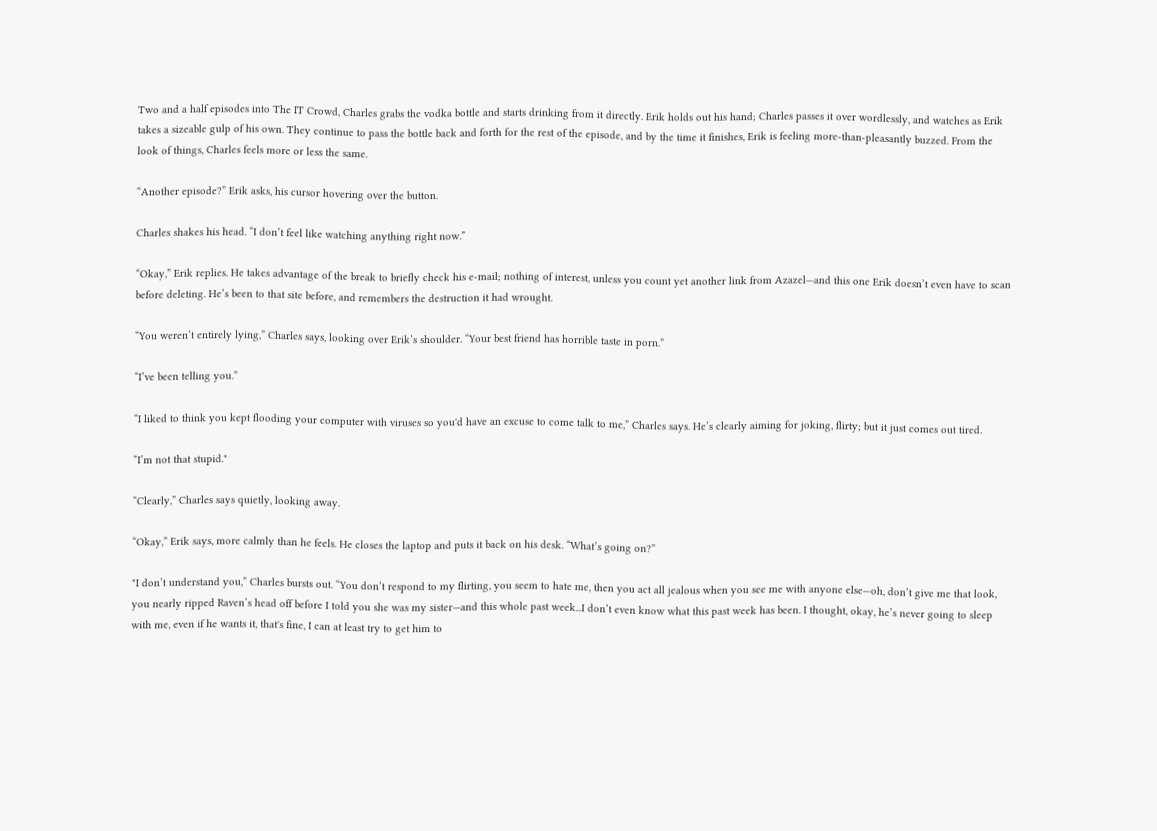Two and a half episodes into The IT Crowd, Charles grabs the vodka bottle and starts drinking from it directly. Erik holds out his hand; Charles passes it over wordlessly, and watches as Erik takes a sizeable gulp of his own. They continue to pass the bottle back and forth for the rest of the episode, and by the time it finishes, Erik is feeling more-than-pleasantly buzzed. From the look of things, Charles feels more or less the same.

“Another episode?” Erik asks, his cursor hovering over the button.

Charles shakes his head. “I don’t feel like watching anything right now.”

“Okay,” Erik replies. He takes advantage of the break to briefly check his e-mail; nothing of interest, unless you count yet another link from Azazel—and this one Erik doesn’t even have to scan before deleting. He’s been to that site before, and remembers the destruction it had wrought.

“You weren’t entirely lying,” Charles says, looking over Erik’s shoulder. “Your best friend has horrible taste in porn.”

“I’ve been telling you.”

“I liked to think you kept flooding your computer with viruses so you'd have an excuse to come talk to me,” Charles says. He’s clearly aiming for joking, flirty; but it just comes out tired.

“I’m not that stupid."

“Clearly,” Charles says quietly, looking away.

“Okay,” Erik says, more calmly than he feels. He closes the laptop and puts it back on his desk. “What’s going on?”

"I don’t understand you,” Charles bursts out. “You don’t respond to my flirting, you seem to hate me, then you act all jealous when you see me with anyone else—oh, don’t give me that look, you nearly ripped Raven’s head off before I told you she was my sister—and this whole past week...I don’t even know what this past week has been. I thought, okay, he’s never going to sleep with me, even if he wants it, that's fine, I can at least try to get him to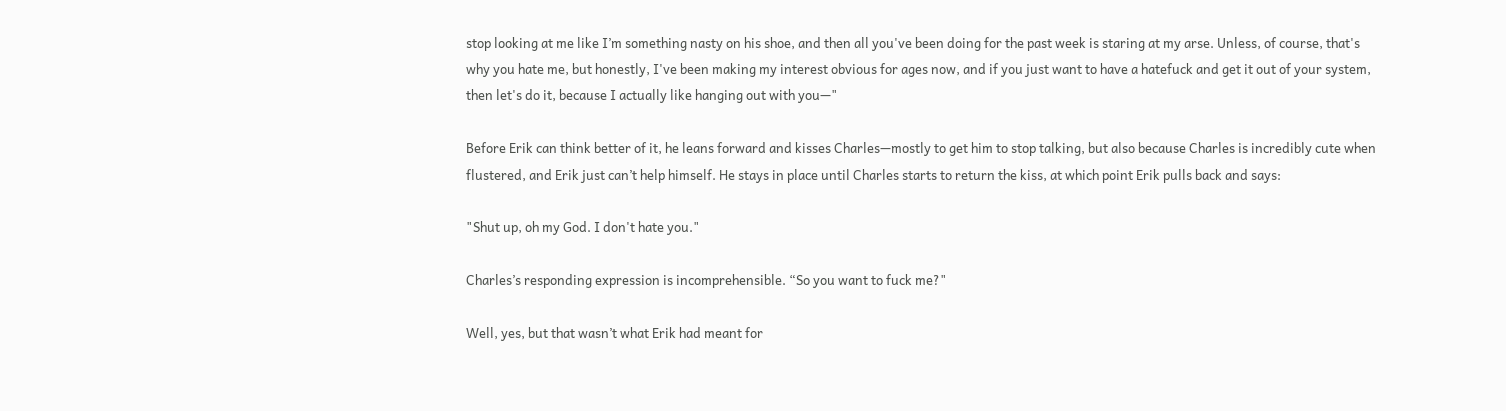stop looking at me like I’m something nasty on his shoe, and then all you've been doing for the past week is staring at my arse. Unless, of course, that's why you hate me, but honestly, I've been making my interest obvious for ages now, and if you just want to have a hatefuck and get it out of your system, then let's do it, because I actually like hanging out with you—"

Before Erik can think better of it, he leans forward and kisses Charles—mostly to get him to stop talking, but also because Charles is incredibly cute when flustered, and Erik just can’t help himself. He stays in place until Charles starts to return the kiss, at which point Erik pulls back and says:

"Shut up, oh my God. I don't hate you."

Charles’s responding expression is incomprehensible. “So you want to fuck me?"

Well, yes, but that wasn’t what Erik had meant for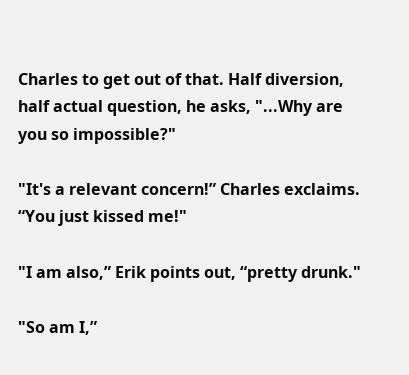Charles to get out of that. Half diversion, half actual question, he asks, "...Why are you so impossible?"

"It's a relevant concern!” Charles exclaims. “You just kissed me!"

"I am also,” Erik points out, “pretty drunk."

"So am I,”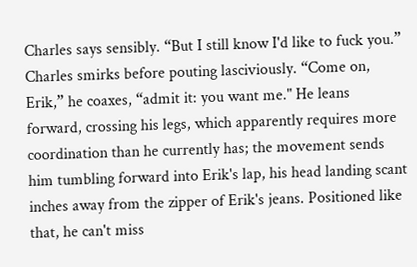Charles says sensibly. “But I still know I'd like to fuck you.” Charles smirks before pouting lasciviously. “Come on, Erik,” he coaxes, “admit it: you want me." He leans forward, crossing his legs, which apparently requires more coordination than he currently has; the movement sends him tumbling forward into Erik's lap, his head landing scant inches away from the zipper of Erik's jeans. Positioned like that, he can't miss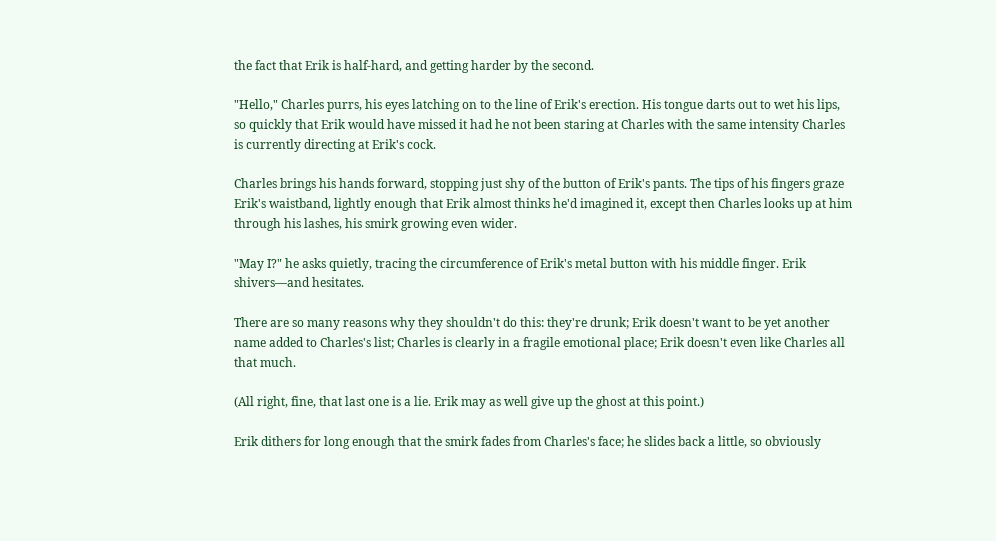the fact that Erik is half-hard, and getting harder by the second.

"Hello," Charles purrs, his eyes latching on to the line of Erik's erection. His tongue darts out to wet his lips, so quickly that Erik would have missed it had he not been staring at Charles with the same intensity Charles is currently directing at Erik's cock.

Charles brings his hands forward, stopping just shy of the button of Erik's pants. The tips of his fingers graze Erik's waistband, lightly enough that Erik almost thinks he'd imagined it, except then Charles looks up at him through his lashes, his smirk growing even wider.

"May I?" he asks quietly, tracing the circumference of Erik's metal button with his middle finger. Erik shivers—and hesitates.

There are so many reasons why they shouldn't do this: they're drunk; Erik doesn't want to be yet another name added to Charles's list; Charles is clearly in a fragile emotional place; Erik doesn't even like Charles all that much.

(All right, fine, that last one is a lie. Erik may as well give up the ghost at this point.)

Erik dithers for long enough that the smirk fades from Charles's face; he slides back a little, so obviously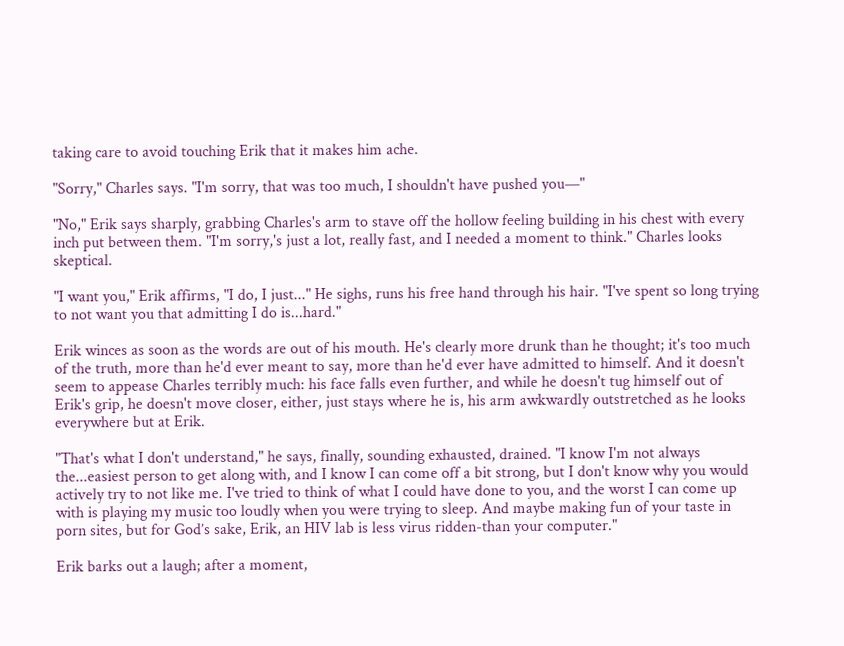taking care to avoid touching Erik that it makes him ache.

"Sorry," Charles says. "I'm sorry, that was too much, I shouldn't have pushed you—"

"No," Erik says sharply, grabbing Charles's arm to stave off the hollow feeling building in his chest with every inch put between them. "I'm sorry,'s just a lot, really fast, and I needed a moment to think." Charles looks skeptical.

"I want you," Erik affirms, "I do, I just..." He sighs, runs his free hand through his hair. "I've spent so long trying to not want you that admitting I do is...hard."

Erik winces as soon as the words are out of his mouth. He's clearly more drunk than he thought; it's too much of the truth, more than he'd ever meant to say, more than he'd ever have admitted to himself. And it doesn't seem to appease Charles terribly much: his face falls even further, and while he doesn't tug himself out of Erik's grip, he doesn't move closer, either, just stays where he is, his arm awkwardly outstretched as he looks everywhere but at Erik.

"That's what I don't understand," he says, finally, sounding exhausted, drained. "I know I'm not always the...easiest person to get along with, and I know I can come off a bit strong, but I don't know why you would actively try to not like me. I've tried to think of what I could have done to you, and the worst I can come up with is playing my music too loudly when you were trying to sleep. And maybe making fun of your taste in porn sites, but for God’s sake, Erik, an HIV lab is less virus ridden-than your computer."

Erik barks out a laugh; after a moment,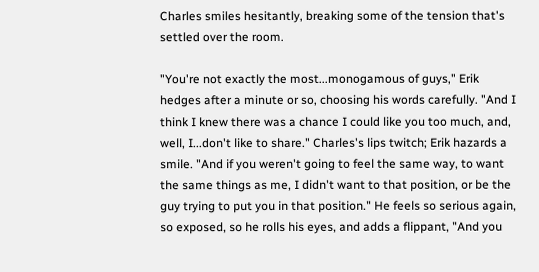Charles smiles hesitantly, breaking some of the tension that's settled over the room.

"You're not exactly the most...monogamous of guys," Erik hedges after a minute or so, choosing his words carefully. "And I think I knew there was a chance I could like you too much, and, well, I...don't like to share." Charles's lips twitch; Erik hazards a smile. "And if you weren't going to feel the same way, to want the same things as me, I didn't want to that position, or be the guy trying to put you in that position." He feels so serious again, so exposed, so he rolls his eyes, and adds a flippant, "And you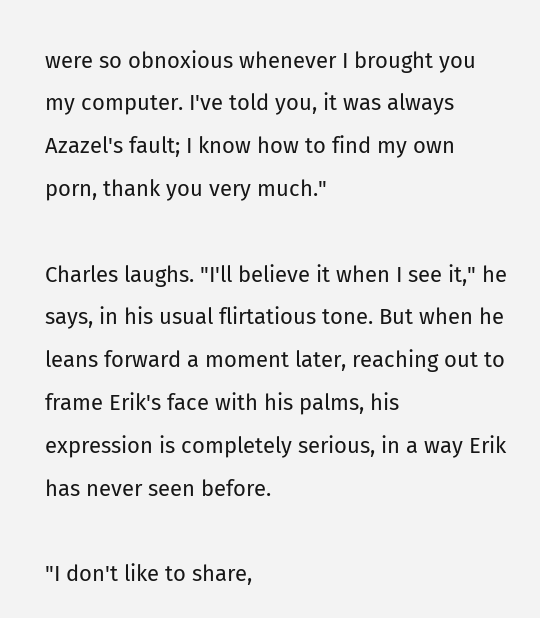were so obnoxious whenever I brought you my computer. I've told you, it was always Azazel's fault; I know how to find my own porn, thank you very much."

Charles laughs. "I'll believe it when I see it," he says, in his usual flirtatious tone. But when he leans forward a moment later, reaching out to frame Erik's face with his palms, his expression is completely serious, in a way Erik has never seen before.

"I don't like to share,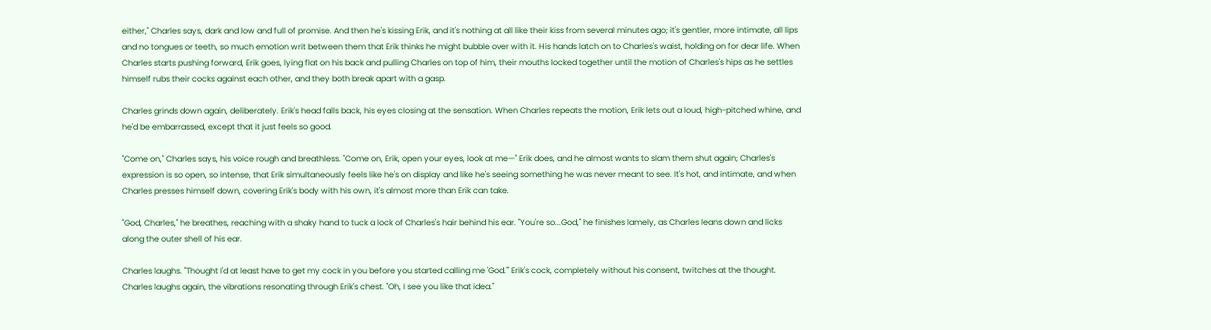either," Charles says, dark and low and full of promise. And then he's kissing Erik, and it's nothing at all like their kiss from several minutes ago; it's gentler, more intimate, all lips and no tongues or teeth, so much emotion writ between them that Erik thinks he might bubble over with it. His hands latch on to Charles's waist, holding on for dear life. When Charles starts pushing forward, Erik goes, lying flat on his back and pulling Charles on top of him, their mouths locked together until the motion of Charles's hips as he settles himself rubs their cocks against each other, and they both break apart with a gasp.

Charles grinds down again, deliberately. Erik's head falls back, his eyes closing at the sensation. When Charles repeats the motion, Erik lets out a loud, high-pitched whine, and he'd be embarrassed, except that it just feels so good.

"Come on," Charles says, his voice rough and breathless. "Come on, Erik, open your eyes, look at me—" Erik does, and he almost wants to slam them shut again; Charles's expression is so open, so intense, that Erik simultaneously feels like he's on display and like he's seeing something he was never meant to see. It's hot, and intimate, and when Charles presses himself down, covering Erik's body with his own, it's almost more than Erik can take.

"God, Charles," he breathes, reaching with a shaky hand to tuck a lock of Charles's hair behind his ear. "You're so...God," he finishes lamely, as Charles leans down and licks along the outer shell of his ear.

Charles laughs. "Thought I'd at least have to get my cock in you before you started calling me 'God.'" Erik's cock, completely without his consent, twitches at the thought. Charles laughs again, the vibrations resonating through Erik's chest. "Oh, I see you like that idea."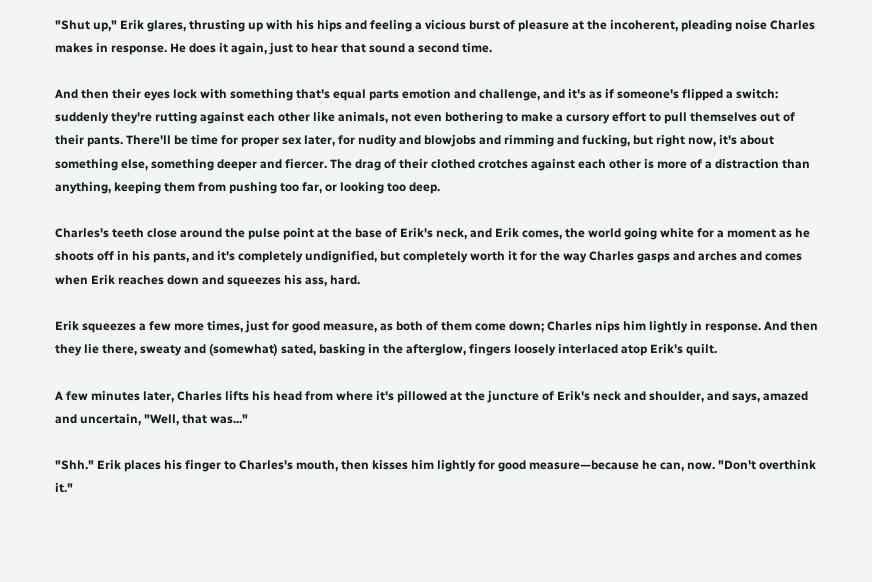"Shut up," Erik glares, thrusting up with his hips and feeling a vicious burst of pleasure at the incoherent, pleading noise Charles makes in response. He does it again, just to hear that sound a second time.

And then their eyes lock with something that's equal parts emotion and challenge, and it's as if someone's flipped a switch: suddenly they're rutting against each other like animals, not even bothering to make a cursory effort to pull themselves out of their pants. There'll be time for proper sex later, for nudity and blowjobs and rimming and fucking, but right now, it's about something else, something deeper and fiercer. The drag of their clothed crotches against each other is more of a distraction than anything, keeping them from pushing too far, or looking too deep.

Charles's teeth close around the pulse point at the base of Erik's neck, and Erik comes, the world going white for a moment as he shoots off in his pants, and it's completely undignified, but completely worth it for the way Charles gasps and arches and comes when Erik reaches down and squeezes his ass, hard.

Erik squeezes a few more times, just for good measure, as both of them come down; Charles nips him lightly in response. And then they lie there, sweaty and (somewhat) sated, basking in the afterglow, fingers loosely interlaced atop Erik's quilt.

A few minutes later, Charles lifts his head from where it's pillowed at the juncture of Erik's neck and shoulder, and says, amazed and uncertain, "Well, that was..."

"Shh." Erik places his finger to Charles's mouth, then kisses him lightly for good measure—because he can, now. "Don't overthink it."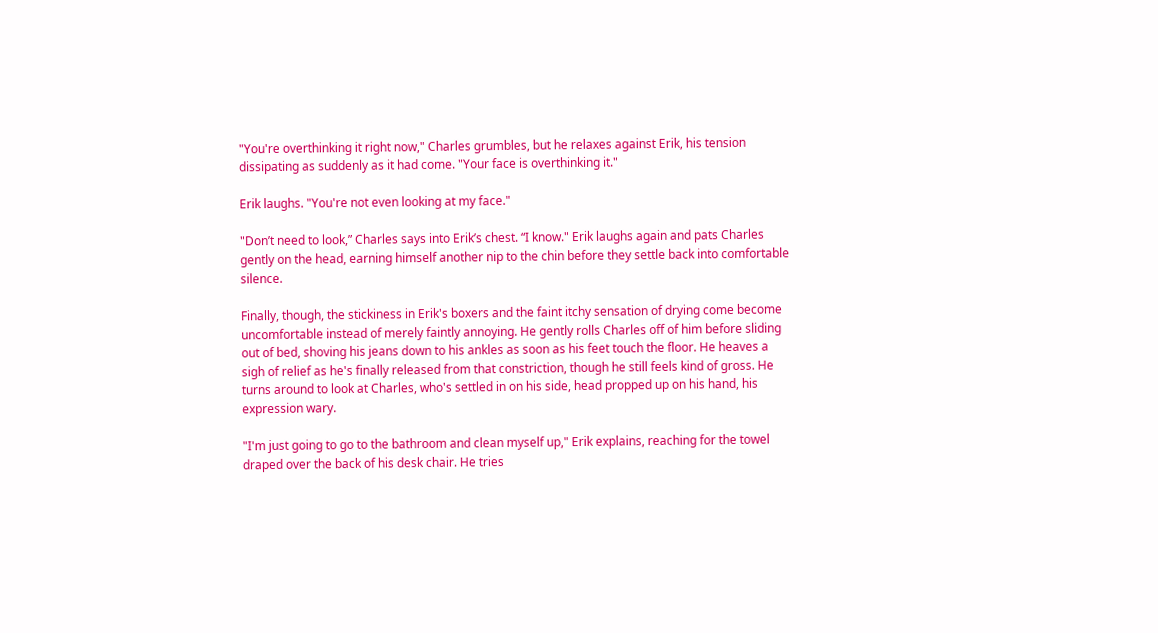"You're overthinking it right now," Charles grumbles, but he relaxes against Erik, his tension dissipating as suddenly as it had come. "Your face is overthinking it."

Erik laughs. "You're not even looking at my face."

"Don’t need to look,” Charles says into Erik’s chest. “I know." Erik laughs again and pats Charles gently on the head, earning himself another nip to the chin before they settle back into comfortable silence.

Finally, though, the stickiness in Erik's boxers and the faint itchy sensation of drying come become uncomfortable instead of merely faintly annoying. He gently rolls Charles off of him before sliding out of bed, shoving his jeans down to his ankles as soon as his feet touch the floor. He heaves a sigh of relief as he's finally released from that constriction, though he still feels kind of gross. He turns around to look at Charles, who's settled in on his side, head propped up on his hand, his expression wary.

"I'm just going to go to the bathroom and clean myself up," Erik explains, reaching for the towel draped over the back of his desk chair. He tries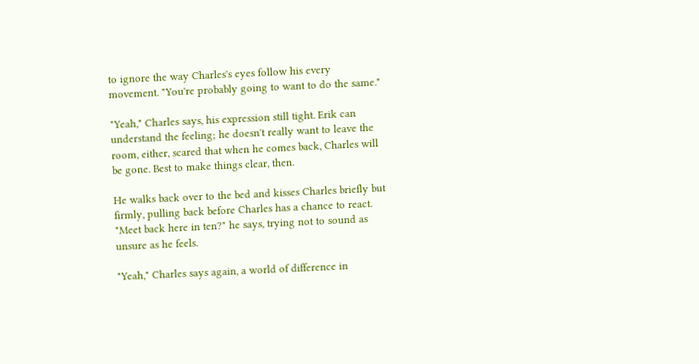to ignore the way Charles's eyes follow his every movement. "You're probably going to want to do the same."

"Yeah," Charles says, his expression still tight. Erik can understand the feeling; he doesn't really want to leave the room, either, scared that when he comes back, Charles will be gone. Best to make things clear, then.

He walks back over to the bed and kisses Charles briefly but firmly, pulling back before Charles has a chance to react. "Meet back here in ten?" he says, trying not to sound as unsure as he feels.

"Yeah," Charles says again, a world of difference in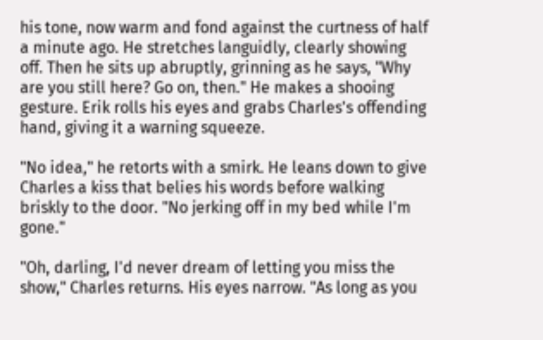his tone, now warm and fond against the curtness of half a minute ago. He stretches languidly, clearly showing off. Then he sits up abruptly, grinning as he says, "Why are you still here? Go on, then." He makes a shooing gesture. Erik rolls his eyes and grabs Charles's offending hand, giving it a warning squeeze.

"No idea," he retorts with a smirk. He leans down to give Charles a kiss that belies his words before walking briskly to the door. "No jerking off in my bed while I'm gone."

"Oh, darling, I'd never dream of letting you miss the show," Charles returns. His eyes narrow. "As long as you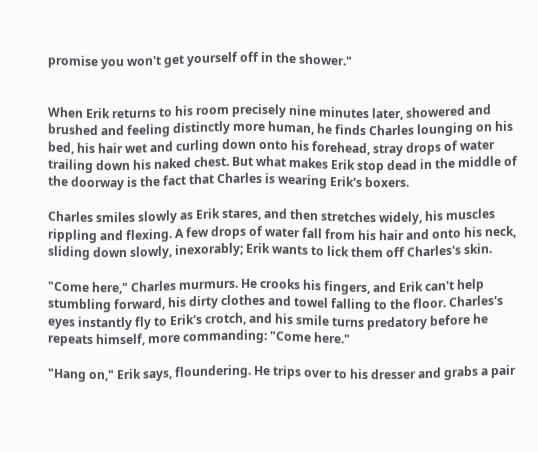promise you won't get yourself off in the shower."


When Erik returns to his room precisely nine minutes later, showered and brushed and feeling distinctly more human, he finds Charles lounging on his bed, his hair wet and curling down onto his forehead, stray drops of water trailing down his naked chest. But what makes Erik stop dead in the middle of the doorway is the fact that Charles is wearing Erik's boxers.

Charles smiles slowly as Erik stares, and then stretches widely, his muscles rippling and flexing. A few drops of water fall from his hair and onto his neck, sliding down slowly, inexorably; Erik wants to lick them off Charles's skin.

"Come here," Charles murmurs. He crooks his fingers, and Erik can't help stumbling forward, his dirty clothes and towel falling to the floor. Charles's eyes instantly fly to Erik's crotch, and his smile turns predatory before he repeats himself, more commanding: "Come here."

"Hang on," Erik says, floundering. He trips over to his dresser and grabs a pair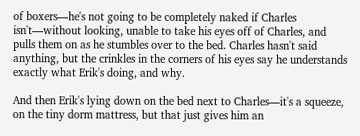of boxers—he's not going to be completely naked if Charles isn't—without looking, unable to take his eyes off of Charles, and pulls them on as he stumbles over to the bed. Charles hasn't said anything, but the crinkles in the corners of his eyes say he understands exactly what Erik's doing, and why.

And then Erik's lying down on the bed next to Charles—it's a squeeze, on the tiny dorm mattress, but that just gives him an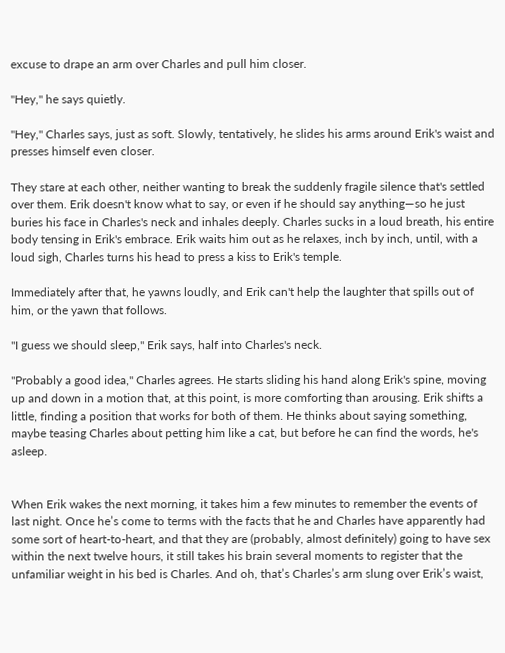excuse to drape an arm over Charles and pull him closer.

"Hey," he says quietly.

"Hey," Charles says, just as soft. Slowly, tentatively, he slides his arms around Erik's waist and presses himself even closer.

They stare at each other, neither wanting to break the suddenly fragile silence that's settled over them. Erik doesn't know what to say, or even if he should say anything—so he just buries his face in Charles's neck and inhales deeply. Charles sucks in a loud breath, his entire body tensing in Erik's embrace. Erik waits him out as he relaxes, inch by inch, until, with a loud sigh, Charles turns his head to press a kiss to Erik's temple.

Immediately after that, he yawns loudly, and Erik can't help the laughter that spills out of him, or the yawn that follows.

"I guess we should sleep," Erik says, half into Charles's neck.

"Probably a good idea," Charles agrees. He starts sliding his hand along Erik's spine, moving up and down in a motion that, at this point, is more comforting than arousing. Erik shifts a little, finding a position that works for both of them. He thinks about saying something, maybe teasing Charles about petting him like a cat, but before he can find the words, he's asleep.


When Erik wakes the next morning, it takes him a few minutes to remember the events of last night. Once he’s come to terms with the facts that he and Charles have apparently had some sort of heart-to-heart, and that they are (probably, almost definitely) going to have sex within the next twelve hours, it still takes his brain several moments to register that the unfamiliar weight in his bed is Charles. And oh, that’s Charles’s arm slung over Erik’s waist,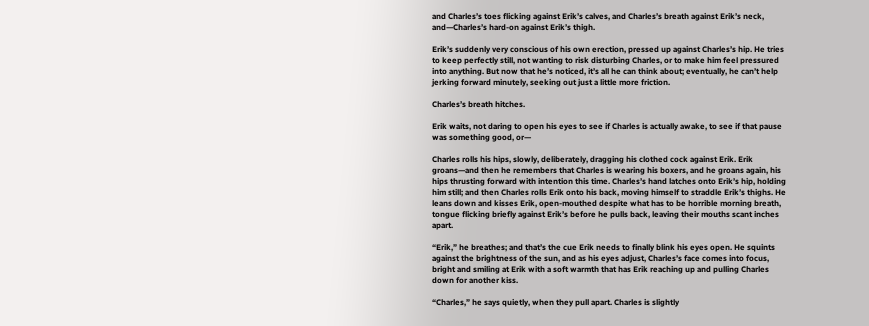and Charles’s toes flicking against Erik’s calves, and Charles’s breath against Erik’s neck, and—Charles’s hard-on against Erik’s thigh.

Erik’s suddenly very conscious of his own erection, pressed up against Charles’s hip. He tries to keep perfectly still, not wanting to risk disturbing Charles, or to make him feel pressured into anything. But now that he’s noticed, it’s all he can think about; eventually, he can’t help jerking forward minutely, seeking out just a little more friction.

Charles’s breath hitches.

Erik waits, not daring to open his eyes to see if Charles is actually awake, to see if that pause was something good, or—

Charles rolls his hips, slowly, deliberately, dragging his clothed cock against Erik. Erik groans—and then he remembers that Charles is wearing his boxers, and he groans again, his hips thrusting forward with intention this time. Charles’s hand latches onto Erik’s hip, holding him still; and then Charles rolls Erik onto his back, moving himself to straddle Erik’s thighs. He leans down and kisses Erik, open-mouthed despite what has to be horrible morning breath, tongue flicking briefly against Erik’s before he pulls back, leaving their mouths scant inches apart.

“Erik,” he breathes; and that’s the cue Erik needs to finally blink his eyes open. He squints against the brightness of the sun, and as his eyes adjust, Charles’s face comes into focus, bright and smiling at Erik with a soft warmth that has Erik reaching up and pulling Charles down for another kiss.

“Charles,” he says quietly, when they pull apart. Charles is slightly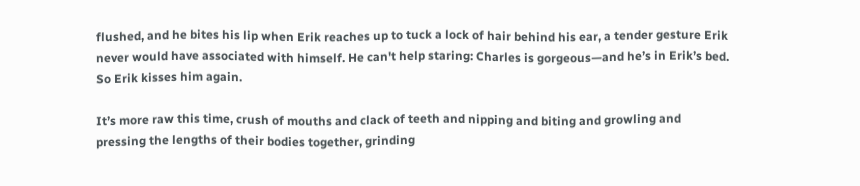flushed, and he bites his lip when Erik reaches up to tuck a lock of hair behind his ear, a tender gesture Erik never would have associated with himself. He can't help staring: Charles is gorgeous—and he’s in Erik’s bed. So Erik kisses him again.

It’s more raw this time, crush of mouths and clack of teeth and nipping and biting and growling and pressing the lengths of their bodies together, grinding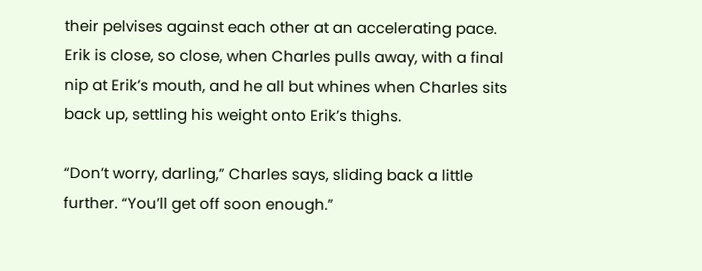their pelvises against each other at an accelerating pace. Erik is close, so close, when Charles pulls away, with a final nip at Erik’s mouth, and he all but whines when Charles sits back up, settling his weight onto Erik’s thighs.

“Don’t worry, darling,” Charles says, sliding back a little further. “You’ll get off soon enough.”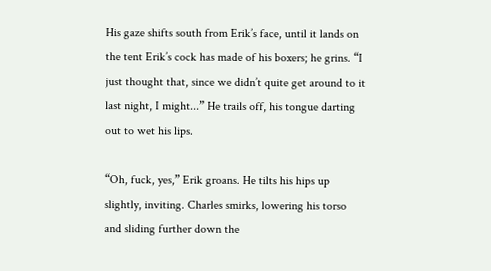His gaze shifts south from Erik’s face, until it lands on the tent Erik’s cock has made of his boxers; he grins. “I just thought that, since we didn’t quite get around to it last night, I might...” He trails off, his tongue darting out to wet his lips.

“Oh, fuck, yes,” Erik groans. He tilts his hips up slightly, inviting. Charles smirks, lowering his torso and sliding further down the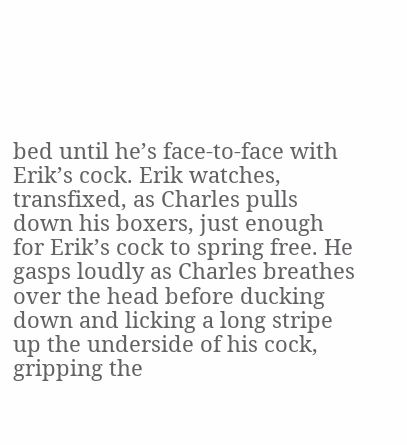bed until he’s face-to-face with Erik’s cock. Erik watches, transfixed, as Charles pulls down his boxers, just enough for Erik’s cock to spring free. He gasps loudly as Charles breathes over the head before ducking down and licking a long stripe up the underside of his cock, gripping the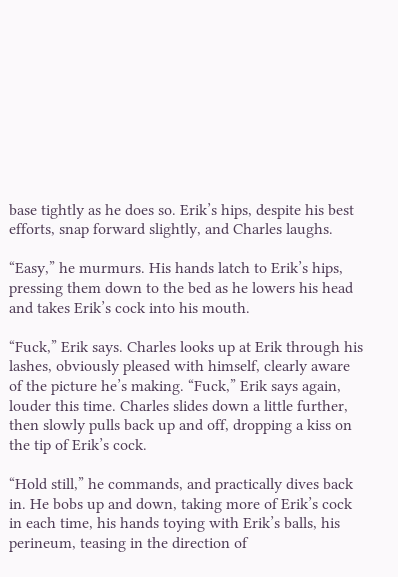base tightly as he does so. Erik’s hips, despite his best efforts, snap forward slightly, and Charles laughs.

“Easy,” he murmurs. His hands latch to Erik’s hips, pressing them down to the bed as he lowers his head and takes Erik’s cock into his mouth.

“Fuck,” Erik says. Charles looks up at Erik through his lashes, obviously pleased with himself, clearly aware of the picture he’s making. “Fuck,” Erik says again, louder this time. Charles slides down a little further, then slowly pulls back up and off, dropping a kiss on the tip of Erik’s cock.

“Hold still,” he commands, and practically dives back in. He bobs up and down, taking more of Erik’s cock in each time, his hands toying with Erik’s balls, his perineum, teasing in the direction of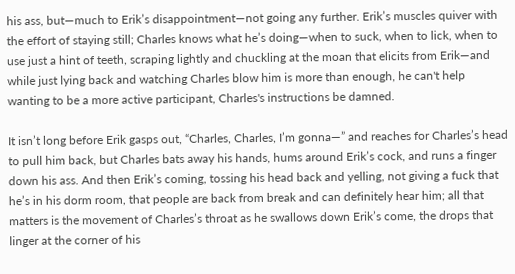his ass, but—much to Erik’s disappointment—not going any further. Erik’s muscles quiver with the effort of staying still; Charles knows what he’s doing—when to suck, when to lick, when to use just a hint of teeth, scraping lightly and chuckling at the moan that elicits from Erik—and while just lying back and watching Charles blow him is more than enough, he can't help wanting to be a more active participant, Charles's instructions be damned.

It isn’t long before Erik gasps out, “Charles, Charles, I’m gonna—” and reaches for Charles’s head to pull him back, but Charles bats away his hands, hums around Erik’s cock, and runs a finger down his ass. And then Erik’s coming, tossing his head back and yelling, not giving a fuck that he’s in his dorm room, that people are back from break and can definitely hear him; all that matters is the movement of Charles’s throat as he swallows down Erik’s come, the drops that linger at the corner of his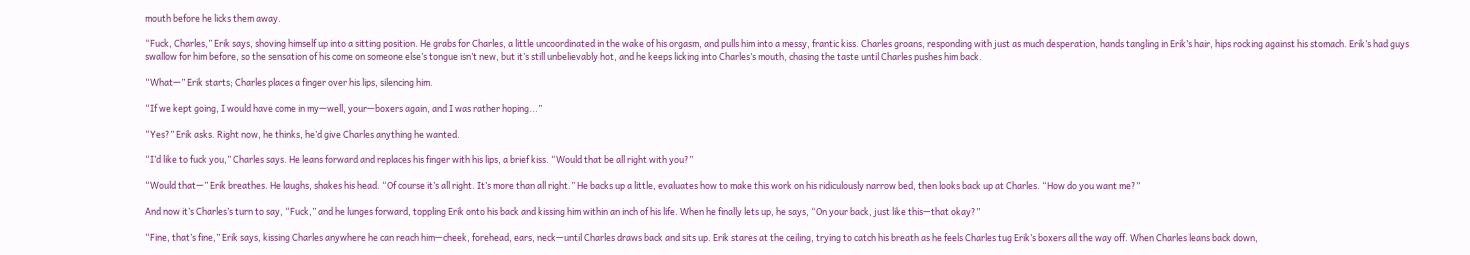mouth before he licks them away.

“Fuck, Charles,” Erik says, shoving himself up into a sitting position. He grabs for Charles, a little uncoordinated in the wake of his orgasm, and pulls him into a messy, frantic kiss. Charles groans, responding with just as much desperation, hands tangling in Erik’s hair, hips rocking against his stomach. Erik’s had guys swallow for him before, so the sensation of his come on someone else’s tongue isn’t new, but it’s still unbelievably hot, and he keeps licking into Charles’s mouth, chasing the taste until Charles pushes him back.

“What—” Erik starts; Charles places a finger over his lips, silencing him.

“If we kept going, I would have come in my—well, your—boxers again, and I was rather hoping...”

“Yes?” Erik asks. Right now, he thinks, he’d give Charles anything he wanted.

“I’d like to fuck you,” Charles says. He leans forward and replaces his finger with his lips, a brief kiss. “Would that be all right with you?”

“Would that—” Erik breathes. He laughs, shakes his head. “Of course it’s all right. It’s more than all right.” He backs up a little, evaluates how to make this work on his ridiculously narrow bed, then looks back up at Charles. “How do you want me?”

And now it’s Charles’s turn to say, “Fuck,” and he lunges forward, toppling Erik onto his back and kissing him within an inch of his life. When he finally lets up, he says, “On your back, just like this—that okay?”

“Fine, that’s fine,” Erik says, kissing Charles anywhere he can reach him—cheek, forehead, ears, neck—until Charles draws back and sits up. Erik stares at the ceiling, trying to catch his breath as he feels Charles tug Erik’s boxers all the way off. When Charles leans back down,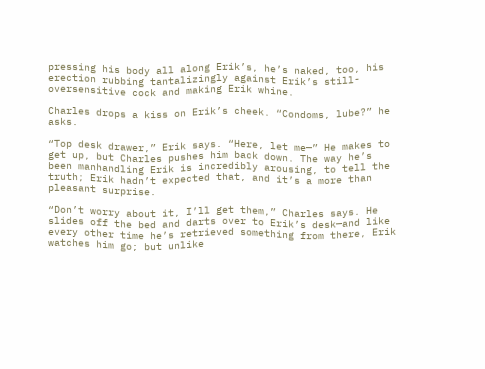pressing his body all along Erik’s, he’s naked, too, his erection rubbing tantalizingly against Erik’s still-oversensitive cock and making Erik whine.

Charles drops a kiss on Erik’s cheek. “Condoms, lube?” he asks.

“Top desk drawer,” Erik says. “Here, let me—” He makes to get up, but Charles pushes him back down. The way he’s been manhandling Erik is incredibly arousing, to tell the truth; Erik hadn’t expected that, and it’s a more than pleasant surprise.

“Don’t worry about it, I’ll get them,” Charles says. He slides off the bed and darts over to Erik’s desk—and like every other time he’s retrieved something from there, Erik watches him go; but unlike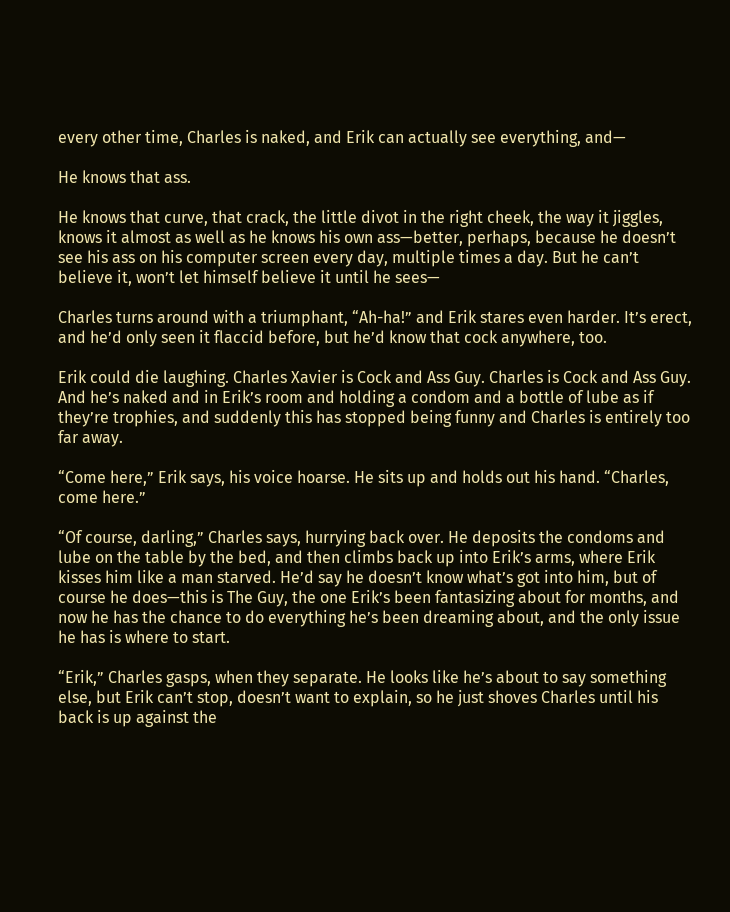every other time, Charles is naked, and Erik can actually see everything, and—

He knows that ass.

He knows that curve, that crack, the little divot in the right cheek, the way it jiggles, knows it almost as well as he knows his own ass—better, perhaps, because he doesn’t see his ass on his computer screen every day, multiple times a day. But he can’t believe it, won’t let himself believe it until he sees—

Charles turns around with a triumphant, “Ah-ha!” and Erik stares even harder. It’s erect, and he’d only seen it flaccid before, but he’d know that cock anywhere, too.

Erik could die laughing. Charles Xavier is Cock and Ass Guy. Charles is Cock and Ass Guy. And he’s naked and in Erik’s room and holding a condom and a bottle of lube as if they’re trophies, and suddenly this has stopped being funny and Charles is entirely too far away.

“Come here,” Erik says, his voice hoarse. He sits up and holds out his hand. “Charles, come here.”

“Of course, darling,” Charles says, hurrying back over. He deposits the condoms and lube on the table by the bed, and then climbs back up into Erik’s arms, where Erik kisses him like a man starved. He’d say he doesn’t know what’s got into him, but of course he does—this is The Guy, the one Erik’s been fantasizing about for months, and now he has the chance to do everything he’s been dreaming about, and the only issue he has is where to start.

“Erik,” Charles gasps, when they separate. He looks like he’s about to say something else, but Erik can’t stop, doesn’t want to explain, so he just shoves Charles until his back is up against the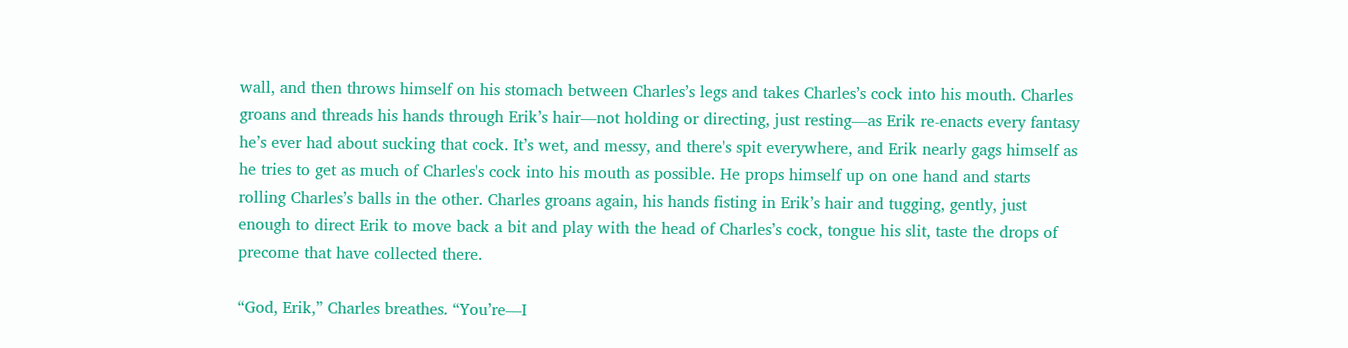wall, and then throws himself on his stomach between Charles’s legs and takes Charles’s cock into his mouth. Charles groans and threads his hands through Erik’s hair—not holding or directing, just resting—as Erik re-enacts every fantasy he’s ever had about sucking that cock. It’s wet, and messy, and there's spit everywhere, and Erik nearly gags himself as he tries to get as much of Charles's cock into his mouth as possible. He props himself up on one hand and starts rolling Charles’s balls in the other. Charles groans again, his hands fisting in Erik’s hair and tugging, gently, just enough to direct Erik to move back a bit and play with the head of Charles’s cock, tongue his slit, taste the drops of precome that have collected there.

“God, Erik,” Charles breathes. “You’re—I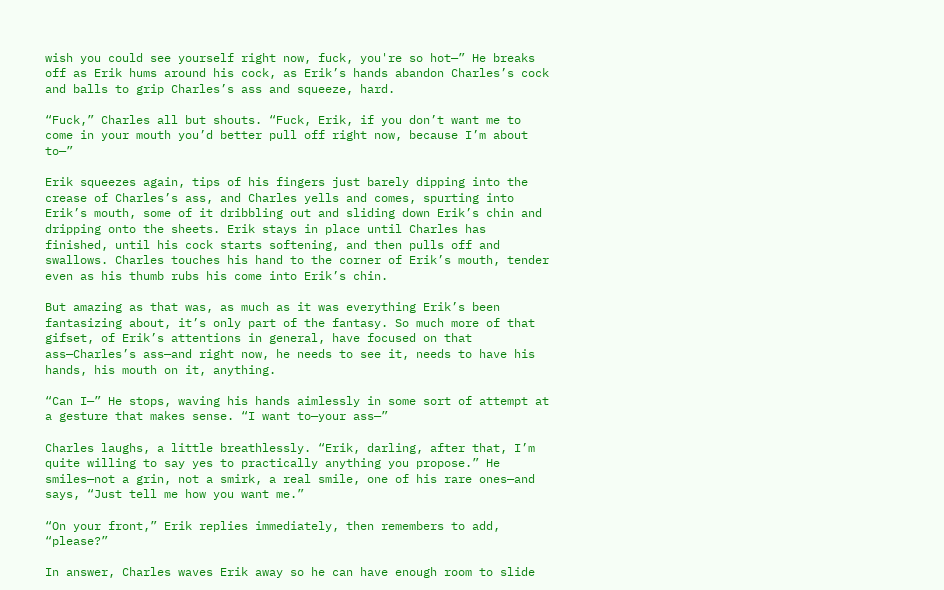wish you could see yourself right now, fuck, you're so hot—” He breaks off as Erik hums around his cock, as Erik’s hands abandon Charles’s cock and balls to grip Charles’s ass and squeeze, hard.

“Fuck,” Charles all but shouts. “Fuck, Erik, if you don’t want me to come in your mouth you’d better pull off right now, because I’m about to—”

Erik squeezes again, tips of his fingers just barely dipping into the crease of Charles’s ass, and Charles yells and comes, spurting into Erik’s mouth, some of it dribbling out and sliding down Erik’s chin and dripping onto the sheets. Erik stays in place until Charles has finished, until his cock starts softening, and then pulls off and swallows. Charles touches his hand to the corner of Erik’s mouth, tender even as his thumb rubs his come into Erik’s chin.

But amazing as that was, as much as it was everything Erik’s been fantasizing about, it’s only part of the fantasy. So much more of that gifset, of Erik’s attentions in general, have focused on that ass—Charles’s ass—and right now, he needs to see it, needs to have his hands, his mouth on it, anything.

“Can I—” He stops, waving his hands aimlessly in some sort of attempt at a gesture that makes sense. “I want to—your ass—”

Charles laughs, a little breathlessly. “Erik, darling, after that, I’m quite willing to say yes to practically anything you propose.” He smiles—not a grin, not a smirk, a real smile, one of his rare ones—and says, “Just tell me how you want me.”

“On your front,” Erik replies immediately, then remembers to add, “please?”

In answer, Charles waves Erik away so he can have enough room to slide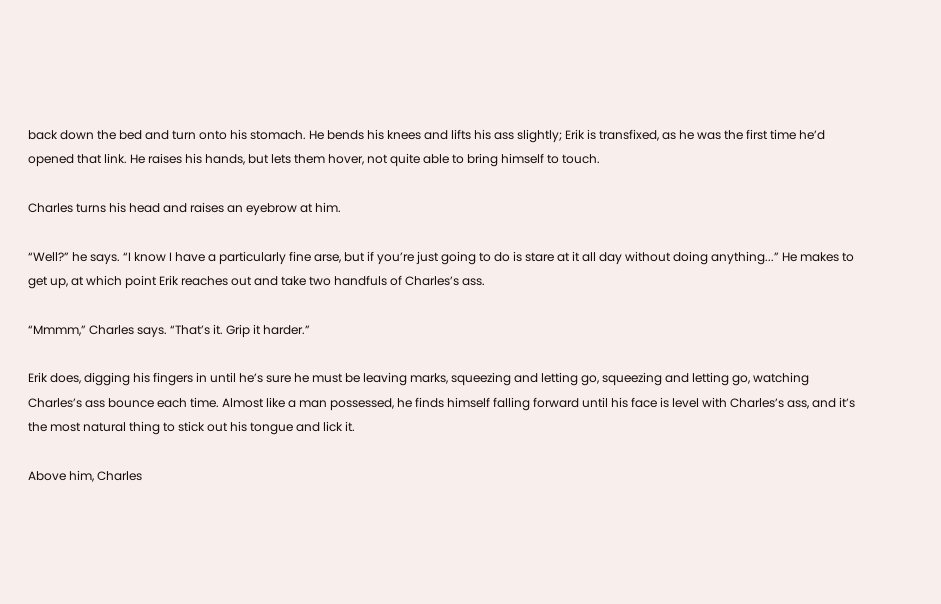back down the bed and turn onto his stomach. He bends his knees and lifts his ass slightly; Erik is transfixed, as he was the first time he’d opened that link. He raises his hands, but lets them hover, not quite able to bring himself to touch.

Charles turns his head and raises an eyebrow at him.

“Well?” he says. “I know I have a particularly fine arse, but if you’re just going to do is stare at it all day without doing anything...” He makes to get up, at which point Erik reaches out and take two handfuls of Charles’s ass.

“Mmmm,” Charles says. “That’s it. Grip it harder.”

Erik does, digging his fingers in until he’s sure he must be leaving marks, squeezing and letting go, squeezing and letting go, watching Charles’s ass bounce each time. Almost like a man possessed, he finds himself falling forward until his face is level with Charles’s ass, and it’s the most natural thing to stick out his tongue and lick it.

Above him, Charles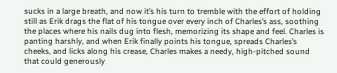sucks in a large breath, and now it’s his turn to tremble with the effort of holding still as Erik drags the flat of his tongue over every inch of Charles’s ass, soothing the places where his nails dug into flesh, memorizing its shape and feel. Charles is panting harshly, and when Erik finally points his tongue, spreads Charles’s cheeks, and licks along his crease, Charles makes a needy, high-pitched sound that could generously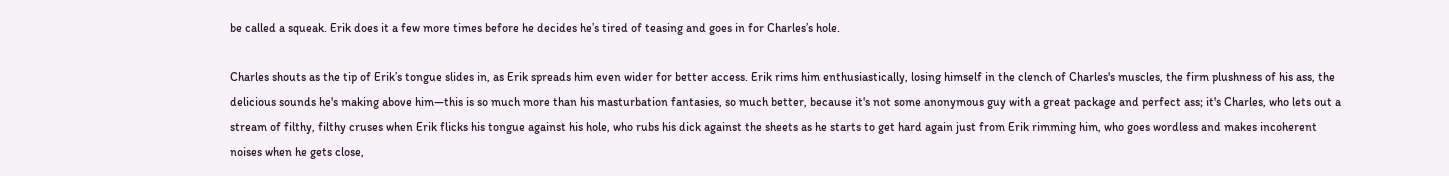be called a squeak. Erik does it a few more times before he decides he’s tired of teasing and goes in for Charles’s hole.

Charles shouts as the tip of Erik’s tongue slides in, as Erik spreads him even wider for better access. Erik rims him enthusiastically, losing himself in the clench of Charles's muscles, the firm plushness of his ass, the delicious sounds he's making above him—this is so much more than his masturbation fantasies, so much better, because it's not some anonymous guy with a great package and perfect ass; it's Charles, who lets out a stream of filthy, filthy cruses when Erik flicks his tongue against his hole, who rubs his dick against the sheets as he starts to get hard again just from Erik rimming him, who goes wordless and makes incoherent noises when he gets close,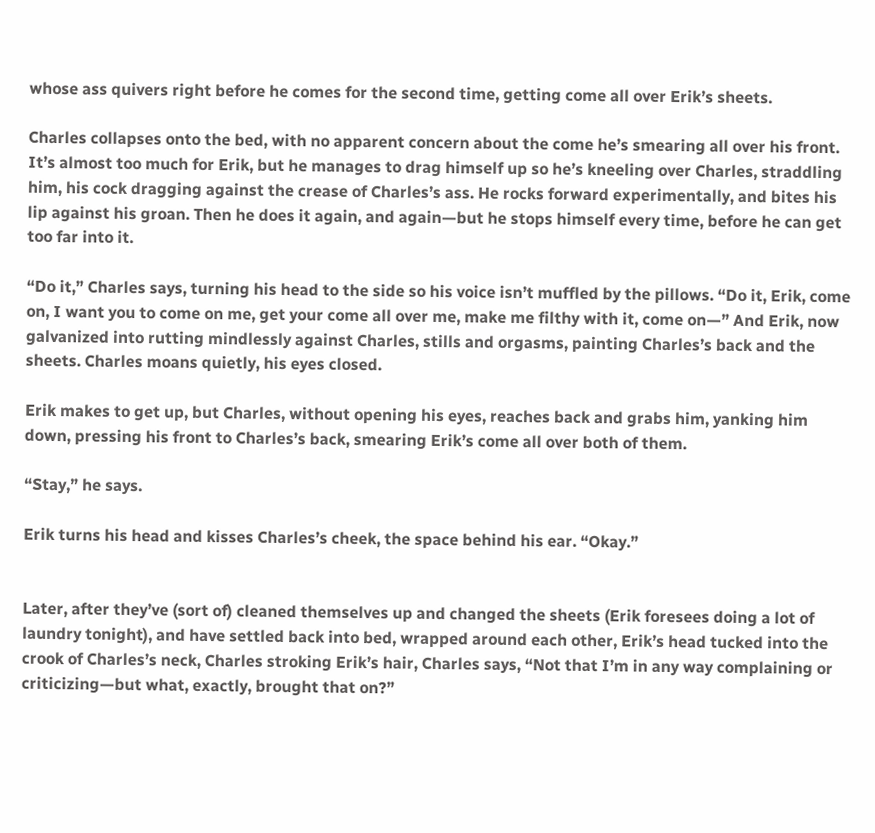whose ass quivers right before he comes for the second time, getting come all over Erik’s sheets.

Charles collapses onto the bed, with no apparent concern about the come he’s smearing all over his front. It’s almost too much for Erik, but he manages to drag himself up so he’s kneeling over Charles, straddling him, his cock dragging against the crease of Charles’s ass. He rocks forward experimentally, and bites his lip against his groan. Then he does it again, and again—but he stops himself every time, before he can get too far into it.

“Do it,” Charles says, turning his head to the side so his voice isn’t muffled by the pillows. “Do it, Erik, come on, I want you to come on me, get your come all over me, make me filthy with it, come on—” And Erik, now galvanized into rutting mindlessly against Charles, stills and orgasms, painting Charles’s back and the sheets. Charles moans quietly, his eyes closed.

Erik makes to get up, but Charles, without opening his eyes, reaches back and grabs him, yanking him down, pressing his front to Charles’s back, smearing Erik’s come all over both of them.

“Stay,” he says.

Erik turns his head and kisses Charles’s cheek, the space behind his ear. “Okay.”


Later, after they’ve (sort of) cleaned themselves up and changed the sheets (Erik foresees doing a lot of laundry tonight), and have settled back into bed, wrapped around each other, Erik’s head tucked into the crook of Charles’s neck, Charles stroking Erik’s hair, Charles says, “Not that I’m in any way complaining or criticizing—but what, exactly, brought that on?”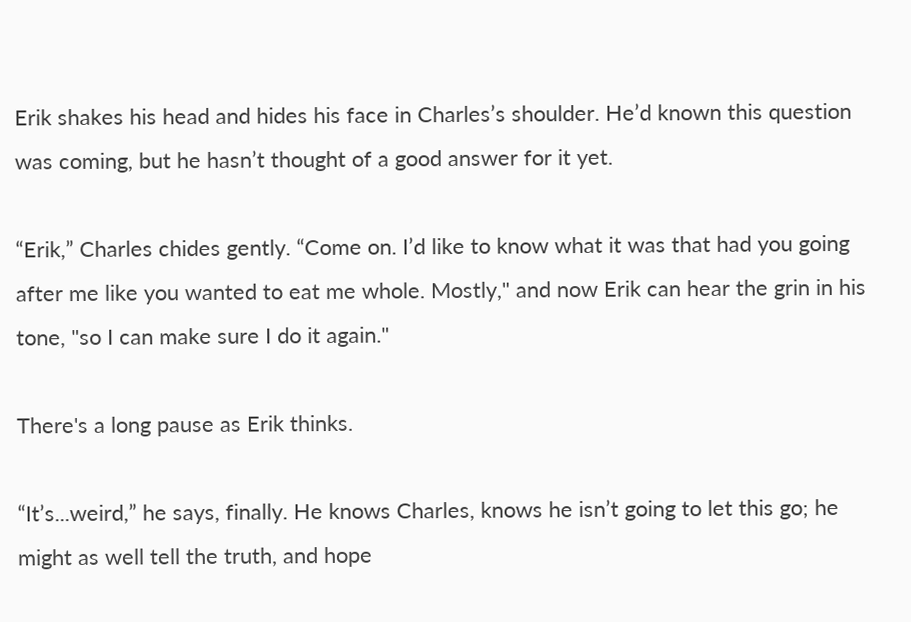Erik shakes his head and hides his face in Charles’s shoulder. He’d known this question was coming, but he hasn’t thought of a good answer for it yet.

“Erik,” Charles chides gently. “Come on. I’d like to know what it was that had you going after me like you wanted to eat me whole. Mostly," and now Erik can hear the grin in his tone, "so I can make sure I do it again."

There's a long pause as Erik thinks.

“It’s...weird,” he says, finally. He knows Charles, knows he isn’t going to let this go; he might as well tell the truth, and hope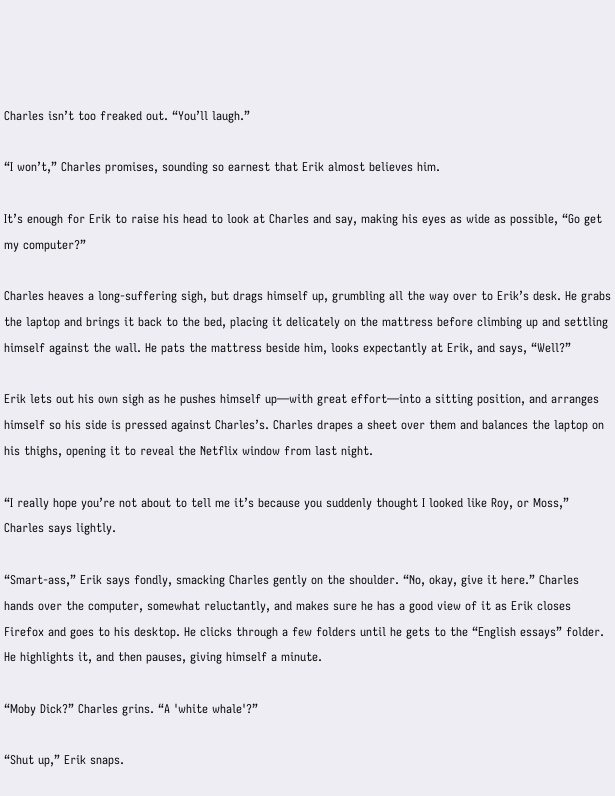Charles isn’t too freaked out. “You’ll laugh.”

“I won’t,” Charles promises, sounding so earnest that Erik almost believes him.

It’s enough for Erik to raise his head to look at Charles and say, making his eyes as wide as possible, “Go get my computer?”

Charles heaves a long-suffering sigh, but drags himself up, grumbling all the way over to Erik’s desk. He grabs the laptop and brings it back to the bed, placing it delicately on the mattress before climbing up and settling himself against the wall. He pats the mattress beside him, looks expectantly at Erik, and says, “Well?”

Erik lets out his own sigh as he pushes himself up—with great effort—into a sitting position, and arranges himself so his side is pressed against Charles’s. Charles drapes a sheet over them and balances the laptop on his thighs, opening it to reveal the Netflix window from last night.

“I really hope you’re not about to tell me it’s because you suddenly thought I looked like Roy, or Moss,” Charles says lightly.

“Smart-ass,” Erik says fondly, smacking Charles gently on the shoulder. “No, okay, give it here.” Charles hands over the computer, somewhat reluctantly, and makes sure he has a good view of it as Erik closes Firefox and goes to his desktop. He clicks through a few folders until he gets to the “English essays” folder. He highlights it, and then pauses, giving himself a minute.

“Moby Dick?” Charles grins. “A 'white whale'?”

“Shut up,” Erik snaps.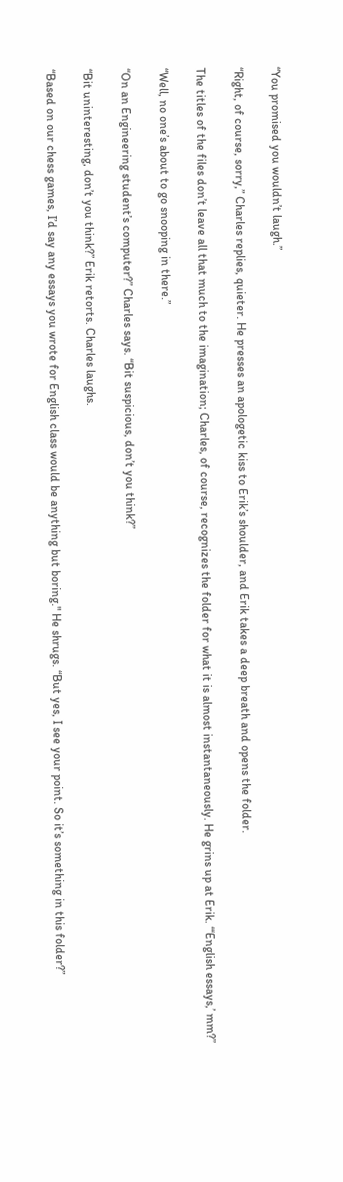“You promised you wouldn’t laugh.”

“Right, of course, sorry,” Charles replies, quieter. He presses an apologetic kiss to Erik’s shoulder, and Erik takes a deep breath and opens the folder.

The titles of the files don’t leave all that much to the imagination; Charles, of course, recognizes the folder for what it is almost instantaneously. He grins up at Erik. “‘English essays,’ mm?”

“Well, no one’s about to go snooping in there.”

“On an Engineering student’s computer?” Charles says. “Bit suspicious, don’t you think?”

“Bit uninteresting, don’t you think?” Erik retorts. Charles laughs.

“Based on our chess games, I’d say any essays you wrote for English class would be anything but boring." He shrugs. “But yes, I see your point. So it’s something in this folder?”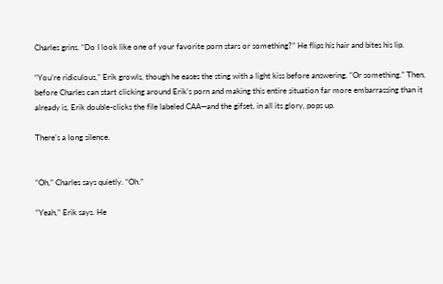Charles grins. “Do I look like one of your favorite porn stars or something?” He flips his hair and bites his lip.

“You’re ridiculous,” Erik growls, though he eases the sting with a light kiss before answering, “Or something.” Then, before Charles can start clicking around Erik’s porn and making this entire situation far more embarrassing than it already is, Erik double-clicks the file labeled CAA—and the gifset, in all its glory, pops up.

There’s a long silence.


“Oh,” Charles says quietly. “Oh.”

“Yeah,” Erik says. He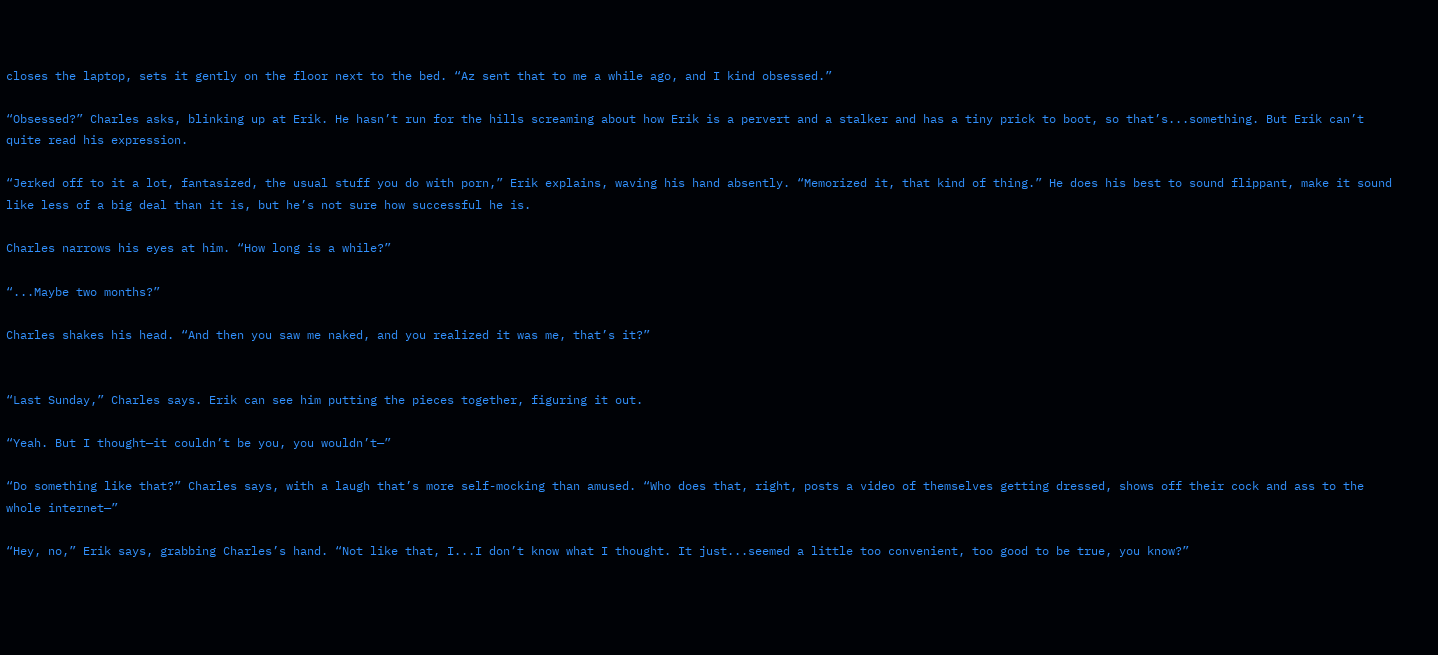closes the laptop, sets it gently on the floor next to the bed. “Az sent that to me a while ago, and I kind obsessed.”

“Obsessed?” Charles asks, blinking up at Erik. He hasn’t run for the hills screaming about how Erik is a pervert and a stalker and has a tiny prick to boot, so that’s...something. But Erik can’t quite read his expression.

“Jerked off to it a lot, fantasized, the usual stuff you do with porn,” Erik explains, waving his hand absently. “Memorized it, that kind of thing.” He does his best to sound flippant, make it sound like less of a big deal than it is, but he’s not sure how successful he is.

Charles narrows his eyes at him. “How long is a while?”

“...Maybe two months?”

Charles shakes his head. “And then you saw me naked, and you realized it was me, that’s it?”


“Last Sunday,” Charles says. Erik can see him putting the pieces together, figuring it out.

“Yeah. But I thought—it couldn’t be you, you wouldn’t—”

“Do something like that?” Charles says, with a laugh that’s more self-mocking than amused. “Who does that, right, posts a video of themselves getting dressed, shows off their cock and ass to the whole internet—”

“Hey, no,” Erik says, grabbing Charles’s hand. “Not like that, I...I don’t know what I thought. It just...seemed a little too convenient, too good to be true, you know?”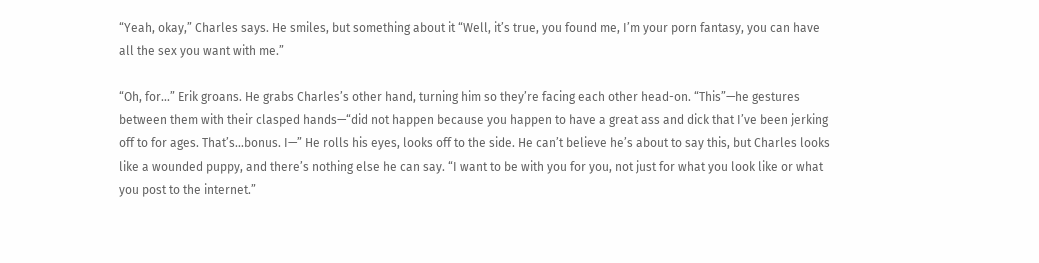“Yeah, okay,” Charles says. He smiles, but something about it “Well, it’s true, you found me, I’m your porn fantasy, you can have all the sex you want with me.”

“Oh, for...” Erik groans. He grabs Charles’s other hand, turning him so they’re facing each other head-on. “This”—he gestures between them with their clasped hands—“did not happen because you happen to have a great ass and dick that I’ve been jerking off to for ages. That’s...bonus. I—” He rolls his eyes, looks off to the side. He can’t believe he’s about to say this, but Charles looks like a wounded puppy, and there’s nothing else he can say. “I want to be with you for you, not just for what you look like or what you post to the internet.”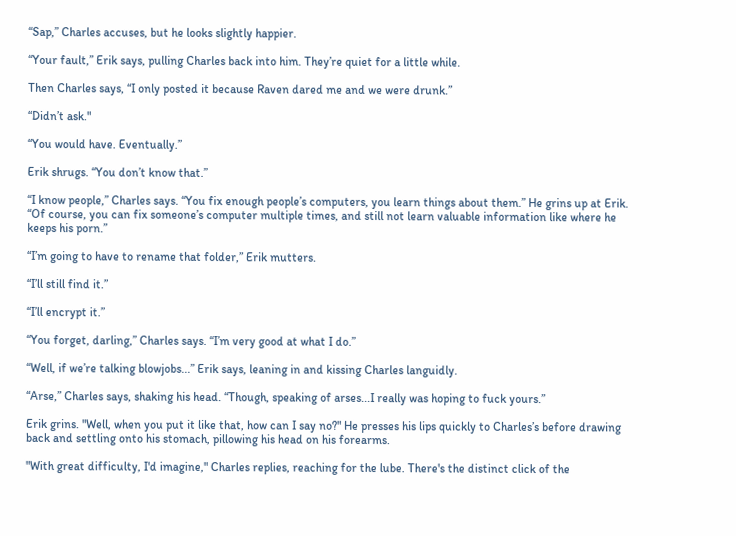“Sap,” Charles accuses, but he looks slightly happier.

“Your fault,” Erik says, pulling Charles back into him. They’re quiet for a little while.

Then Charles says, “I only posted it because Raven dared me and we were drunk.”

“Didn’t ask."

“You would have. Eventually.”

Erik shrugs. “You don’t know that.”

“I know people,” Charles says. “You fix enough people’s computers, you learn things about them.” He grins up at Erik. “Of course, you can fix someone’s computer multiple times, and still not learn valuable information like where he keeps his porn.”

“I’m going to have to rename that folder,” Erik mutters.

“I’ll still find it.”

“I’ll encrypt it.”

“You forget, darling,” Charles says. “I’m very good at what I do.”

“Well, if we’re talking blowjobs...” Erik says, leaning in and kissing Charles languidly.

“Arse,” Charles says, shaking his head. “Though, speaking of arses...I really was hoping to fuck yours.”

Erik grins. "Well, when you put it like that, how can I say no?" He presses his lips quickly to Charles’s before drawing back and settling onto his stomach, pillowing his head on his forearms.

"With great difficulty, I'd imagine," Charles replies, reaching for the lube. There's the distinct click of the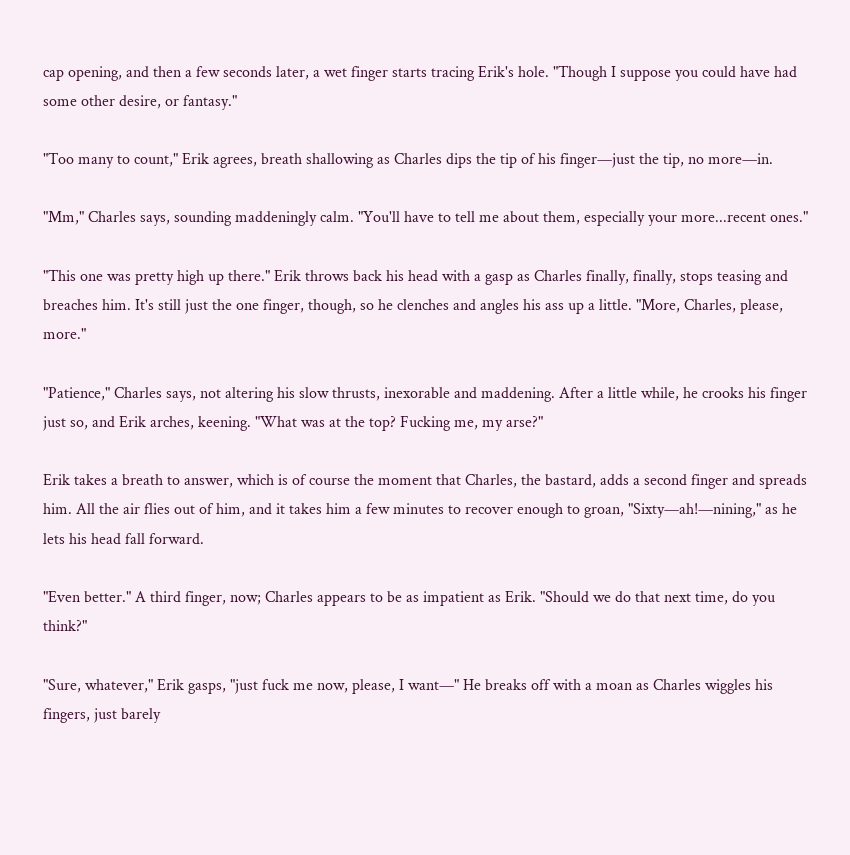cap opening, and then a few seconds later, a wet finger starts tracing Erik's hole. "Though I suppose you could have had some other desire, or fantasy."

"Too many to count," Erik agrees, breath shallowing as Charles dips the tip of his finger—just the tip, no more—in.

"Mm," Charles says, sounding maddeningly calm. "You'll have to tell me about them, especially your more...recent ones."

"This one was pretty high up there." Erik throws back his head with a gasp as Charles finally, finally, stops teasing and breaches him. It's still just the one finger, though, so he clenches and angles his ass up a little. "More, Charles, please, more."

"Patience," Charles says, not altering his slow thrusts, inexorable and maddening. After a little while, he crooks his finger just so, and Erik arches, keening. "What was at the top? Fucking me, my arse?"

Erik takes a breath to answer, which is of course the moment that Charles, the bastard, adds a second finger and spreads him. All the air flies out of him, and it takes him a few minutes to recover enough to groan, "Sixty—ah!—nining," as he lets his head fall forward.

"Even better." A third finger, now; Charles appears to be as impatient as Erik. "Should we do that next time, do you think?"

"Sure, whatever," Erik gasps, "just fuck me now, please, I want—" He breaks off with a moan as Charles wiggles his fingers, just barely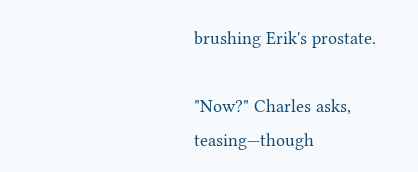brushing Erik's prostate.

"Now?" Charles asks, teasing—though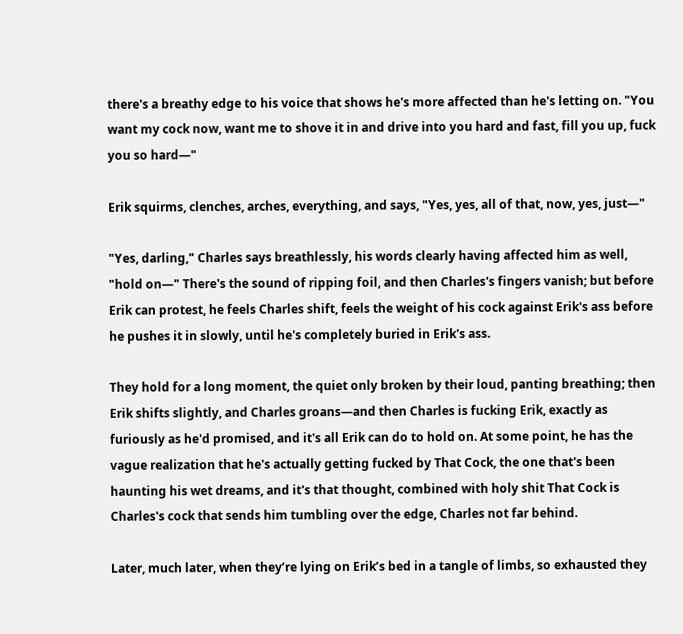there's a breathy edge to his voice that shows he's more affected than he's letting on. "You want my cock now, want me to shove it in and drive into you hard and fast, fill you up, fuck you so hard—"

Erik squirms, clenches, arches, everything, and says, "Yes, yes, all of that, now, yes, just—"

"Yes, darling," Charles says breathlessly, his words clearly having affected him as well, "hold on—" There's the sound of ripping foil, and then Charles's fingers vanish; but before Erik can protest, he feels Charles shift, feels the weight of his cock against Erik's ass before he pushes it in slowly, until he's completely buried in Erik's ass.

They hold for a long moment, the quiet only broken by their loud, panting breathing; then Erik shifts slightly, and Charles groans—and then Charles is fucking Erik, exactly as furiously as he'd promised, and it's all Erik can do to hold on. At some point, he has the vague realization that he's actually getting fucked by That Cock, the one that's been haunting his wet dreams, and it's that thought, combined with holy shit That Cock is Charles's cock that sends him tumbling over the edge, Charles not far behind.

Later, much later, when they’re lying on Erik’s bed in a tangle of limbs, so exhausted they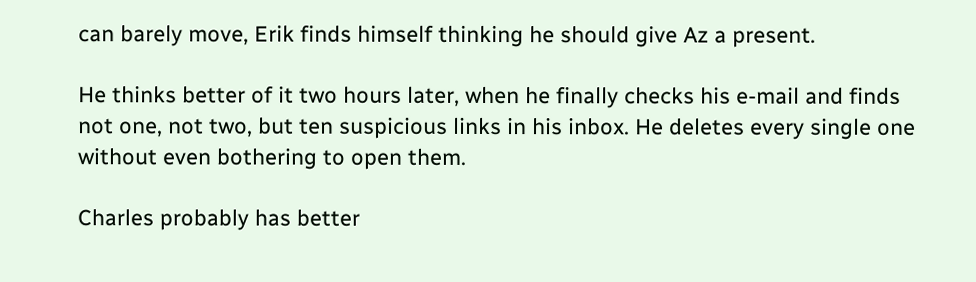can barely move, Erik finds himself thinking he should give Az a present.

He thinks better of it two hours later, when he finally checks his e-mail and finds not one, not two, but ten suspicious links in his inbox. He deletes every single one without even bothering to open them.

Charles probably has better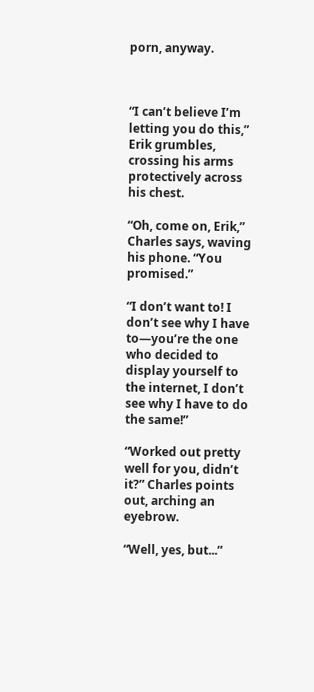porn, anyway.



“I can’t believe I’m letting you do this,” Erik grumbles, crossing his arms protectively across his chest.

“Oh, come on, Erik,” Charles says, waving his phone. “You promised.”

“I don’t want to! I don’t see why I have to—you’re the one who decided to display yourself to the internet, I don’t see why I have to do the same!”

“Worked out pretty well for you, didn’t it?” Charles points out, arching an eyebrow.

“Well, yes, but...”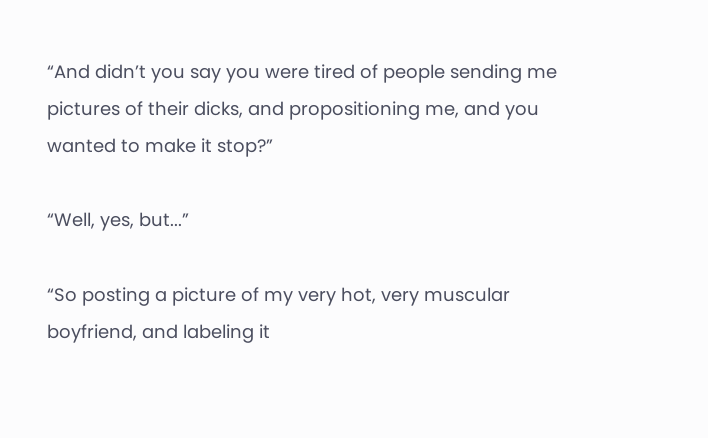“And didn’t you say you were tired of people sending me pictures of their dicks, and propositioning me, and you wanted to make it stop?”

“Well, yes, but...”

“So posting a picture of my very hot, very muscular boyfriend, and labeling it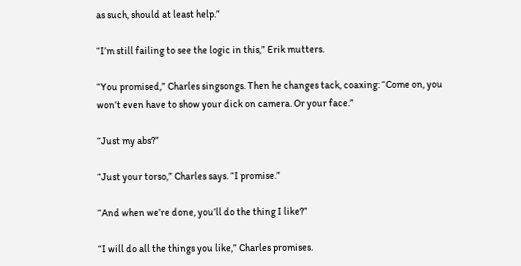as such, should at least help.”

“I’m still failing to see the logic in this,” Erik mutters.

“You promised,” Charles singsongs. Then he changes tack, coaxing: “Come on, you won’t even have to show your dick on camera. Or your face.”

“Just my abs?”

“Just your torso,” Charles says. “I promise.”

“And when we’re done, you’ll do the thing I like?”

“I will do all the things you like,” Charles promises.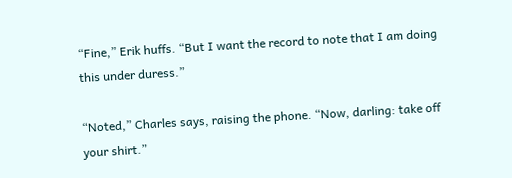“Fine,” Erik huffs. “But I want the record to note that I am doing this under duress.”

“Noted,” Charles says, raising the phone. “Now, darling: take off your shirt.”